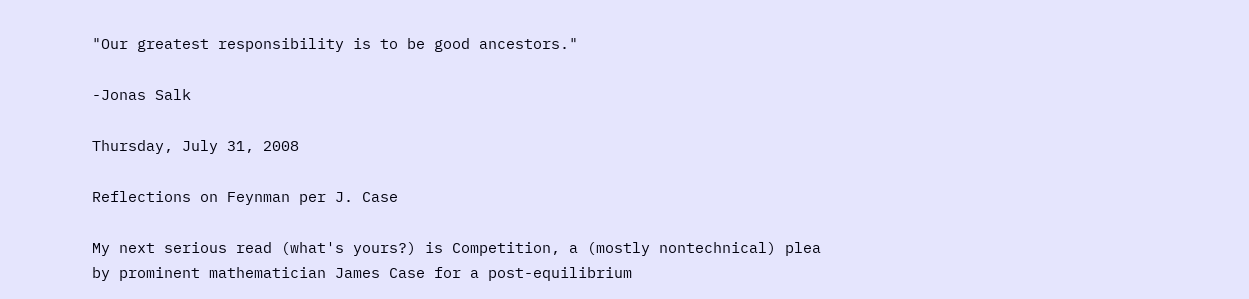"Our greatest responsibility is to be good ancestors."

-Jonas Salk

Thursday, July 31, 2008

Reflections on Feynman per J. Case

My next serious read (what's yours?) is Competition, a (mostly nontechnical) plea by prominent mathematician James Case for a post-equilibrium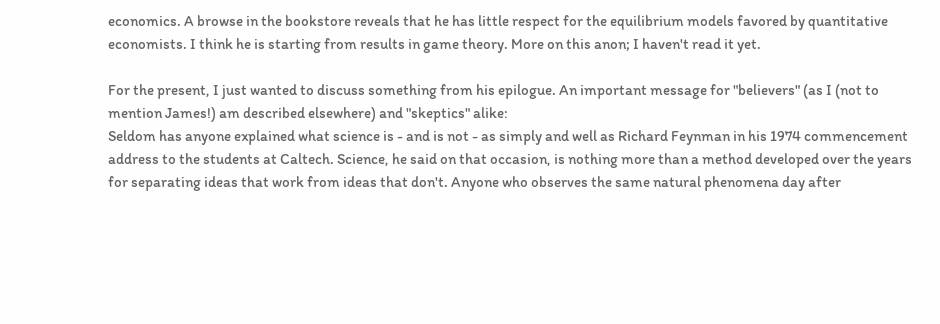economics. A browse in the bookstore reveals that he has little respect for the equilibrium models favored by quantitative economists. I think he is starting from results in game theory. More on this anon; I haven't read it yet.

For the present, I just wanted to discuss something from his epilogue. An important message for "believers" (as I (not to mention James!) am described elsewhere) and "skeptics" alike:
Seldom has anyone explained what science is - and is not - as simply and well as Richard Feynman in his 1974 commencement address to the students at Caltech. Science, he said on that occasion, is nothing more than a method developed over the years for separating ideas that work from ideas that don't. Anyone who observes the same natural phenomena day after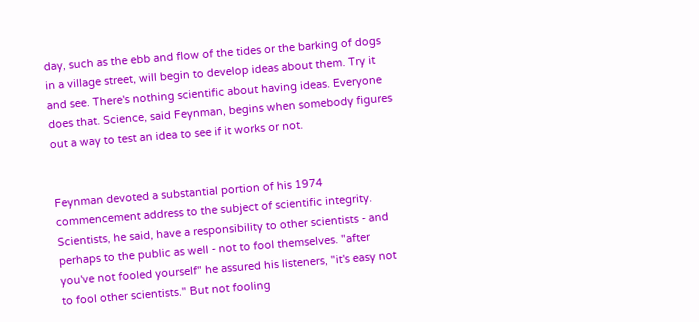day, such as the ebb and flow of the tides or the barking of dogs in a village street, will begin to develop ideas about them. Try it and see. There's nothing scientific about having ideas. Everyone does that. Science, said Feynman, begins when somebody figures out a way to test an idea to see if it works or not.


Feynman devoted a substantial portion of his 1974 commencement address to the subject of scientific integrity. Scientists, he said, have a responsibility to other scientists - and perhaps to the public as well - not to fool themselves. "after you've not fooled yourself" he assured his listeners, "it's easy not to fool other scientists." But not fooling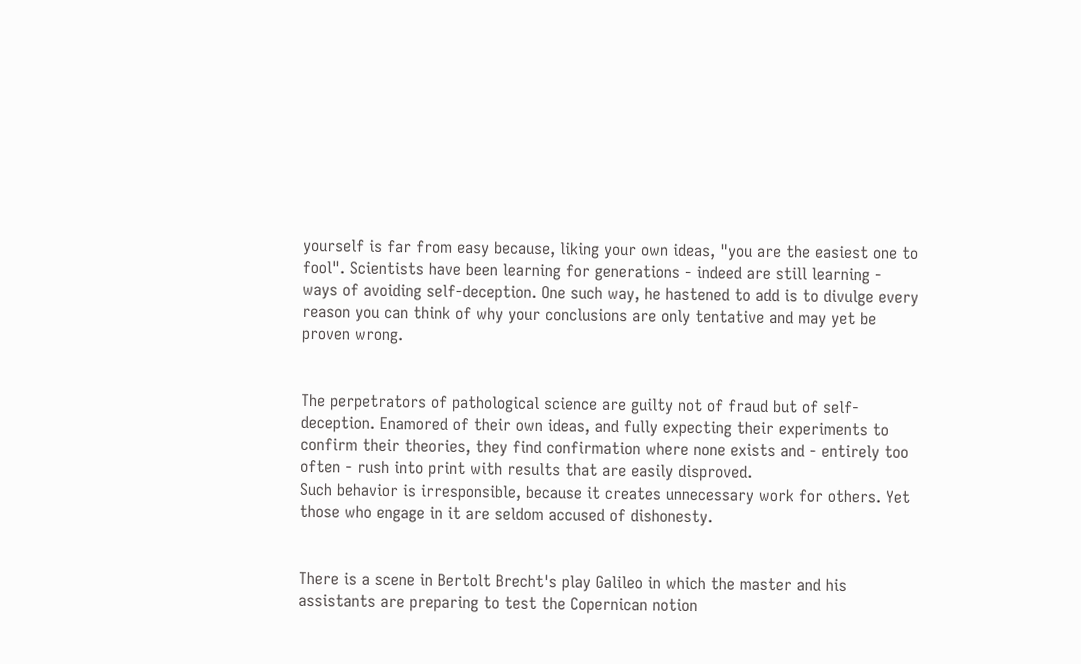yourself is far from easy because, liking your own ideas, "you are the easiest one to fool". Scientists have been learning for generations - indeed are still learning - ways of avoiding self-deception. One such way, he hastened to add is to divulge every reason you can think of why your conclusions are only tentative and may yet be proven wrong.


The perpetrators of pathological science are guilty not of fraud but of self-deception. Enamored of their own ideas, and fully expecting their experiments to confirm their theories, they find confirmation where none exists and - entirely too often - rush into print with results that are easily disproved.
Such behavior is irresponsible, because it creates unnecessary work for others. Yet those who engage in it are seldom accused of dishonesty.


There is a scene in Bertolt Brecht's play Galileo in which the master and his assistants are preparing to test the Copernican notion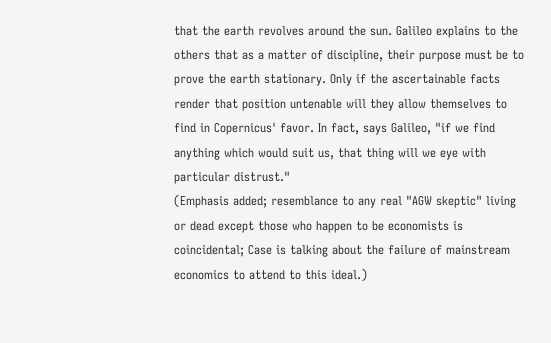that the earth revolves around the sun. Galileo explains to the others that as a matter of discipline, their purpose must be to prove the earth stationary. Only if the ascertainable facts render that position untenable will they allow themselves to find in Copernicus' favor. In fact, says Galileo, "if we find anything which would suit us, that thing will we eye with particular distrust."
(Emphasis added; resemblance to any real "AGW skeptic" living or dead except those who happen to be economists is coincidental; Case is talking about the failure of mainstream economics to attend to this ideal.)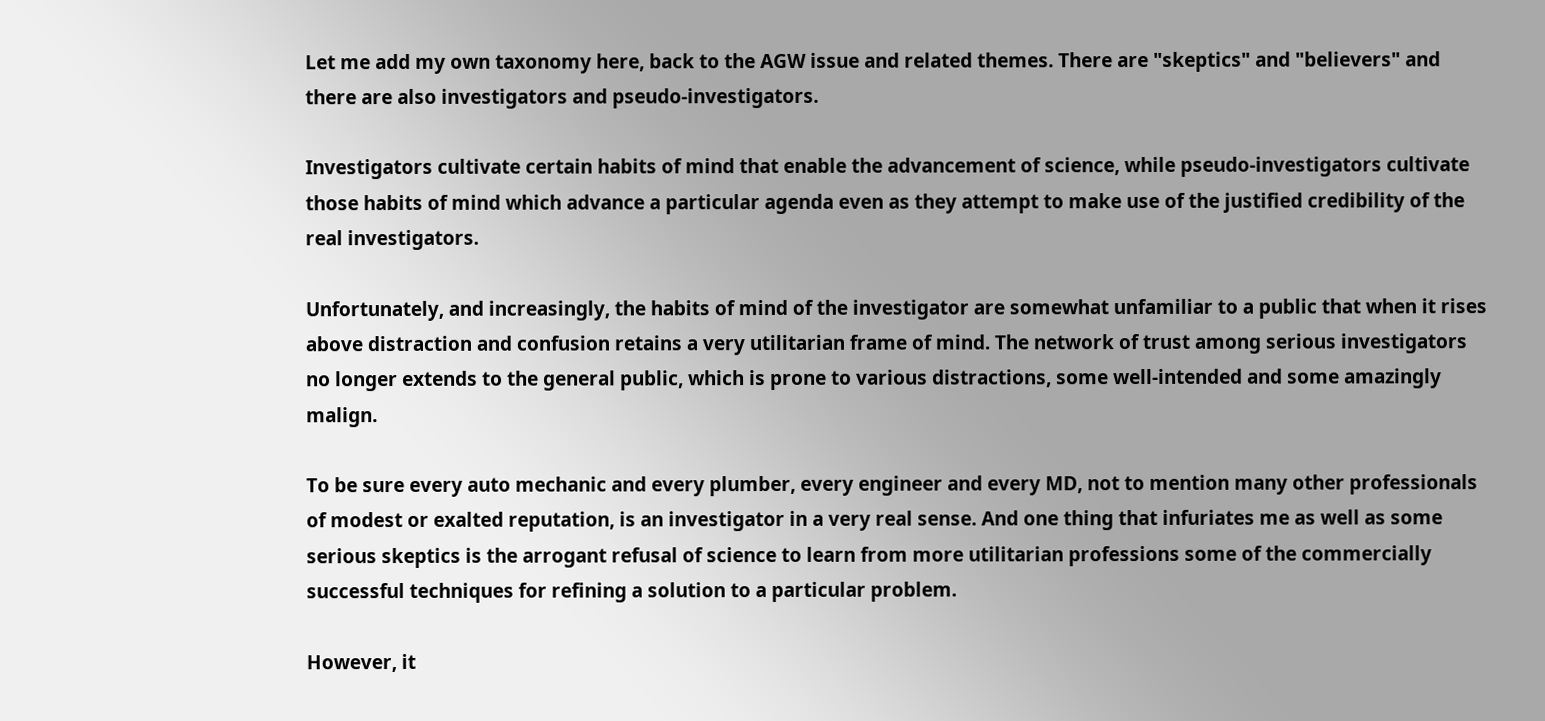Let me add my own taxonomy here, back to the AGW issue and related themes. There are "skeptics" and "believers" and there are also investigators and pseudo-investigators.

Investigators cultivate certain habits of mind that enable the advancement of science, while pseudo-investigators cultivate those habits of mind which advance a particular agenda even as they attempt to make use of the justified credibility of the real investigators.

Unfortunately, and increasingly, the habits of mind of the investigator are somewhat unfamiliar to a public that when it rises above distraction and confusion retains a very utilitarian frame of mind. The network of trust among serious investigators no longer extends to the general public, which is prone to various distractions, some well-intended and some amazingly malign.

To be sure every auto mechanic and every plumber, every engineer and every MD, not to mention many other professionals of modest or exalted reputation, is an investigator in a very real sense. And one thing that infuriates me as well as some serious skeptics is the arrogant refusal of science to learn from more utilitarian professions some of the commercially successful techniques for refining a solution to a particular problem.

However, it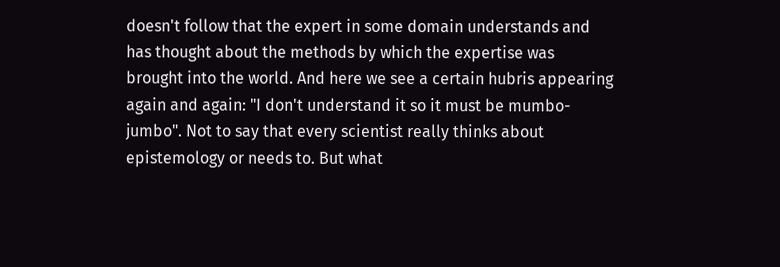doesn't follow that the expert in some domain understands and has thought about the methods by which the expertise was brought into the world. And here we see a certain hubris appearing again and again: "I don't understand it so it must be mumbo-jumbo". Not to say that every scientist really thinks about epistemology or needs to. But what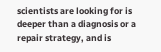scientists are looking for is deeper than a diagnosis or a repair strategy, and is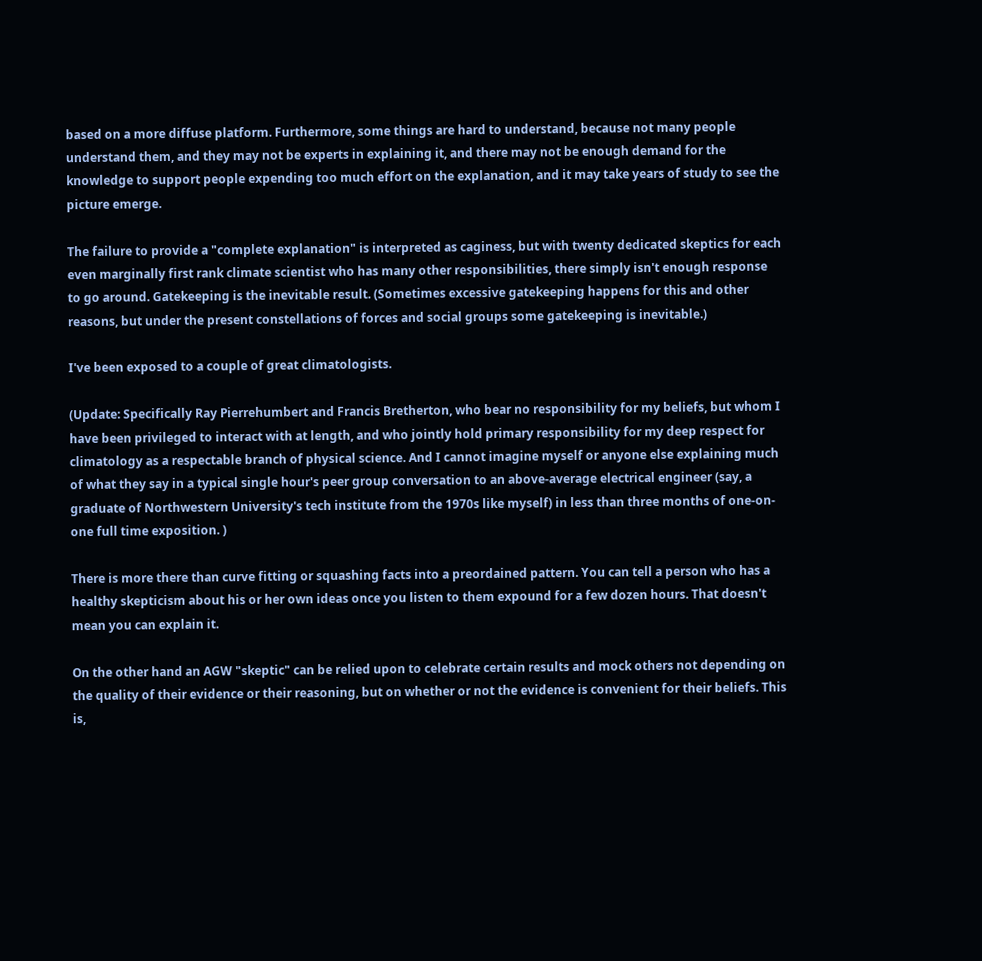based on a more diffuse platform. Furthermore, some things are hard to understand, because not many people understand them, and they may not be experts in explaining it, and there may not be enough demand for the knowledge to support people expending too much effort on the explanation, and it may take years of study to see the picture emerge.

The failure to provide a "complete explanation" is interpreted as caginess, but with twenty dedicated skeptics for each even marginally first rank climate scientist who has many other responsibilities, there simply isn't enough response to go around. Gatekeeping is the inevitable result. (Sometimes excessive gatekeeping happens for this and other reasons, but under the present constellations of forces and social groups some gatekeeping is inevitable.)

I've been exposed to a couple of great climatologists.

(Update: Specifically Ray Pierrehumbert and Francis Bretherton, who bear no responsibility for my beliefs, but whom I have been privileged to interact with at length, and who jointly hold primary responsibility for my deep respect for climatology as a respectable branch of physical science. And I cannot imagine myself or anyone else explaining much of what they say in a typical single hour's peer group conversation to an above-average electrical engineer (say, a graduate of Northwestern University's tech institute from the 1970s like myself) in less than three months of one-on-one full time exposition. )

There is more there than curve fitting or squashing facts into a preordained pattern. You can tell a person who has a healthy skepticism about his or her own ideas once you listen to them expound for a few dozen hours. That doesn't mean you can explain it.

On the other hand an AGW "skeptic" can be relied upon to celebrate certain results and mock others not depending on the quality of their evidence or their reasoning, but on whether or not the evidence is convenient for their beliefs. This is,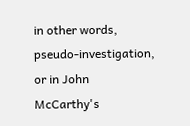in other words, pseudo-investigation, or in John McCarthy's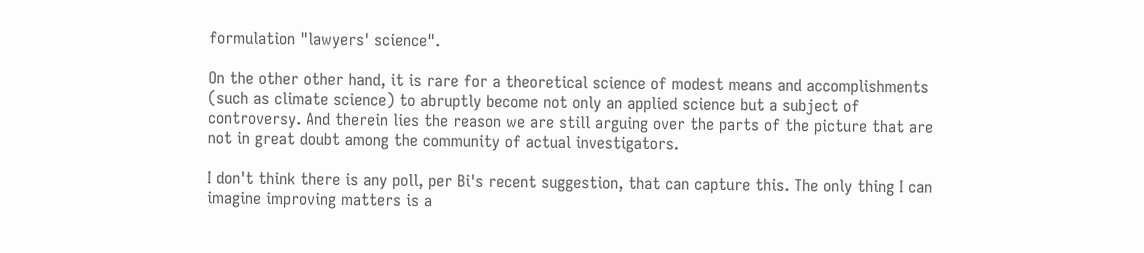formulation "lawyers' science".

On the other other hand, it is rare for a theoretical science of modest means and accomplishments (such as climate science) to abruptly become not only an applied science but a subject of controversy. And therein lies the reason we are still arguing over the parts of the picture that are not in great doubt among the community of actual investigators.

I don't think there is any poll, per Bi's recent suggestion, that can capture this. The only thing I can imagine improving matters is a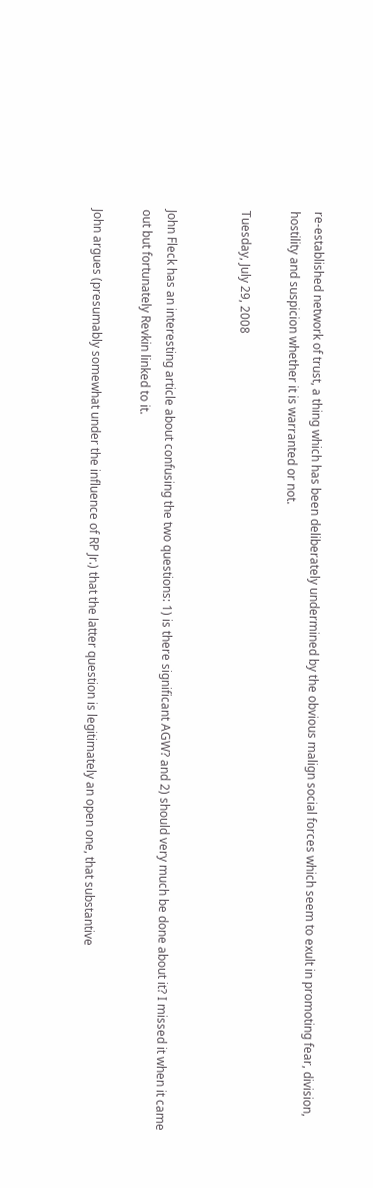re-established network of trust, a thing which has been deliberately undermined by the obvious malign social forces which seem to exult in promoting fear, division, hostility and suspicion whether it is warranted or not.

Tuesday, July 29, 2008


John Fleck has an interesting article about confusing the two questions: 1) is there significant AGW? and 2) should very much be done about it? I missed it when it came out but fortunately Revkin linked to it.

John argues (presumably somewhat under the influence of RP Jr.) that the latter question is legitimately an open one, that substantive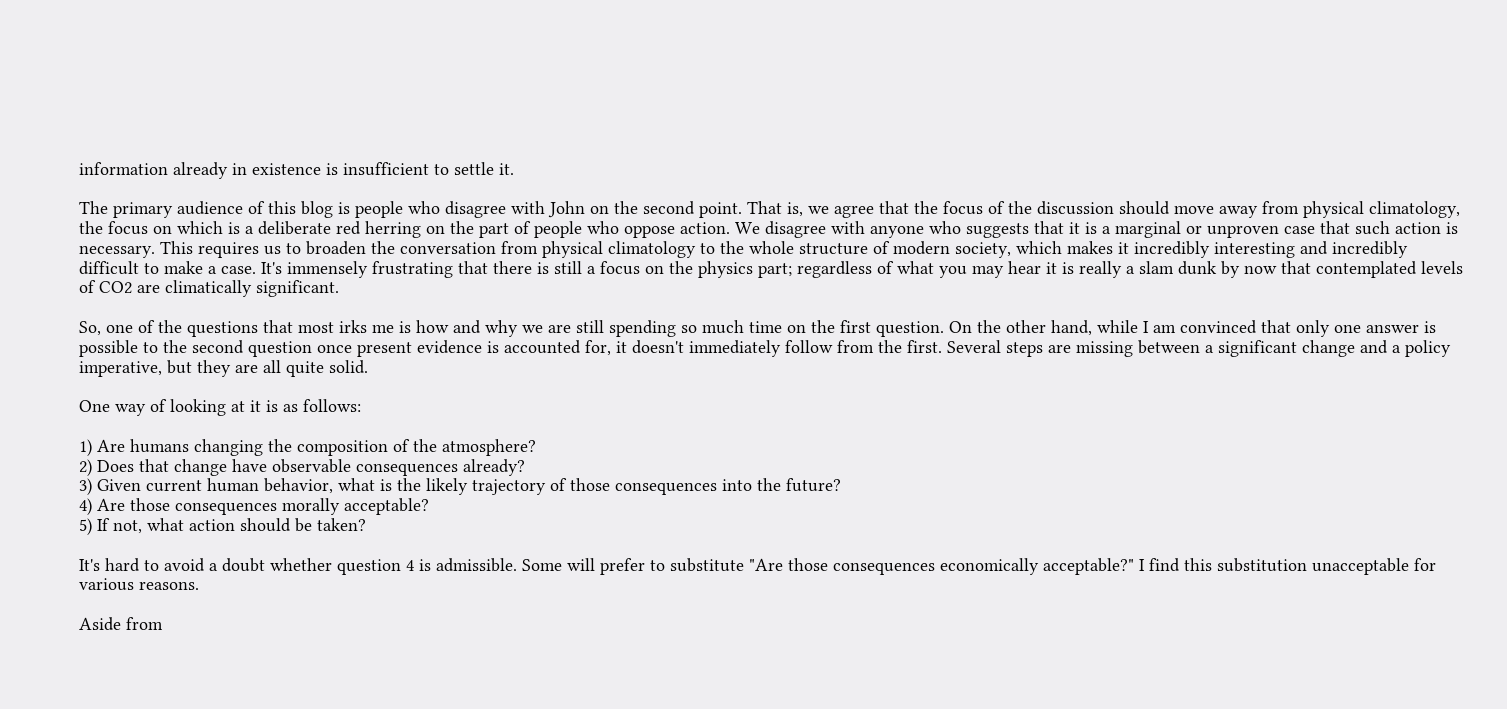information already in existence is insufficient to settle it.

The primary audience of this blog is people who disagree with John on the second point. That is, we agree that the focus of the discussion should move away from physical climatology, the focus on which is a deliberate red herring on the part of people who oppose action. We disagree with anyone who suggests that it is a marginal or unproven case that such action is necessary. This requires us to broaden the conversation from physical climatology to the whole structure of modern society, which makes it incredibly interesting and incredibly difficult to make a case. It's immensely frustrating that there is still a focus on the physics part; regardless of what you may hear it is really a slam dunk by now that contemplated levels of CO2 are climatically significant.

So, one of the questions that most irks me is how and why we are still spending so much time on the first question. On the other hand, while I am convinced that only one answer is possible to the second question once present evidence is accounted for, it doesn't immediately follow from the first. Several steps are missing between a significant change and a policy imperative, but they are all quite solid.

One way of looking at it is as follows:

1) Are humans changing the composition of the atmosphere?
2) Does that change have observable consequences already?
3) Given current human behavior, what is the likely trajectory of those consequences into the future?
4) Are those consequences morally acceptable?
5) If not, what action should be taken?

It's hard to avoid a doubt whether question 4 is admissible. Some will prefer to substitute "Are those consequences economically acceptable?" I find this substitution unacceptable for various reasons.

Aside from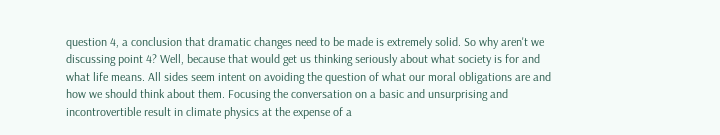question 4, a conclusion that dramatic changes need to be made is extremely solid. So why aren't we discussing point 4? Well, because that would get us thinking seriously about what society is for and what life means. All sides seem intent on avoiding the question of what our moral obligations are and how we should think about them. Focusing the conversation on a basic and unsurprising and incontrovertible result in climate physics at the expense of a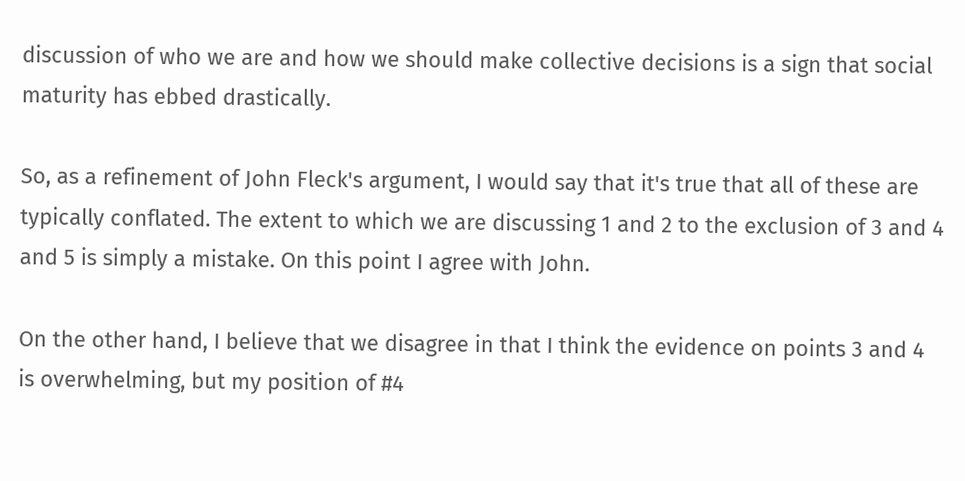discussion of who we are and how we should make collective decisions is a sign that social maturity has ebbed drastically.

So, as a refinement of John Fleck's argument, I would say that it's true that all of these are typically conflated. The extent to which we are discussing 1 and 2 to the exclusion of 3 and 4 and 5 is simply a mistake. On this point I agree with John.

On the other hand, I believe that we disagree in that I think the evidence on points 3 and 4 is overwhelming, but my position of #4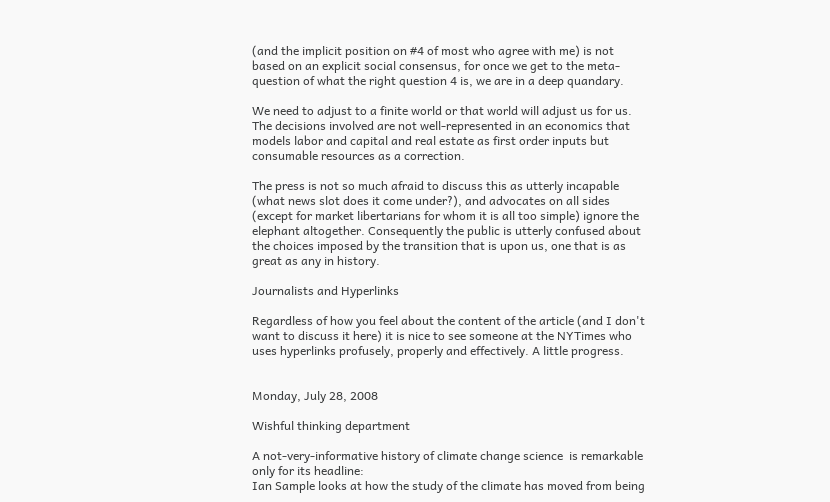(and the implicit position on #4 of most who agree with me) is not based on an explicit social consensus, for once we get to the meta-question of what the right question 4 is, we are in a deep quandary.

We need to adjust to a finite world or that world will adjust us for us. The decisions involved are not well-represented in an economics that models labor and capital and real estate as first order inputs but consumable resources as a correction.

The press is not so much afraid to discuss this as utterly incapable (what news slot does it come under?), and advocates on all sides (except for market libertarians for whom it is all too simple) ignore the elephant altogether. Consequently the public is utterly confused about the choices imposed by the transition that is upon us, one that is as great as any in history.

Journalists and Hyperlinks

Regardless of how you feel about the content of the article (and I don't want to discuss it here) it is nice to see someone at the NYTimes who uses hyperlinks profusely, properly and effectively. A little progress.


Monday, July 28, 2008

Wishful thinking department

A not-very-informative history of climate change science  is remarkable only for its headline:
Ian Sample looks at how the study of the climate has moved from being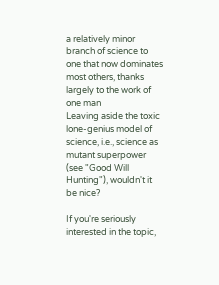a relatively minor branch of science to one that now dominates most others, thanks largely to the work of one man
Leaving aside the toxic lone-genius model of science, i.e., science as mutant superpower (see "Good Will Hunting"), wouldn't it be nice?

If you're seriously interested in the topic,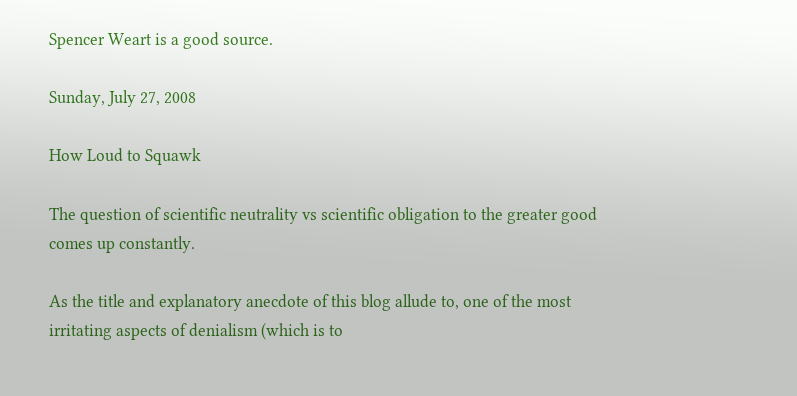Spencer Weart is a good source.

Sunday, July 27, 2008

How Loud to Squawk

The question of scientific neutrality vs scientific obligation to the greater good comes up constantly.

As the title and explanatory anecdote of this blog allude to, one of the most irritating aspects of denialism (which is to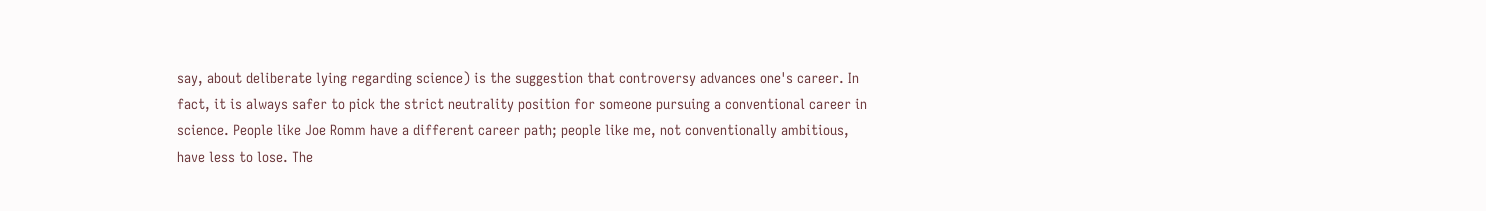say, about deliberate lying regarding science) is the suggestion that controversy advances one's career. In fact, it is always safer to pick the strict neutrality position for someone pursuing a conventional career in science. People like Joe Romm have a different career path; people like me, not conventionally ambitious, have less to lose. The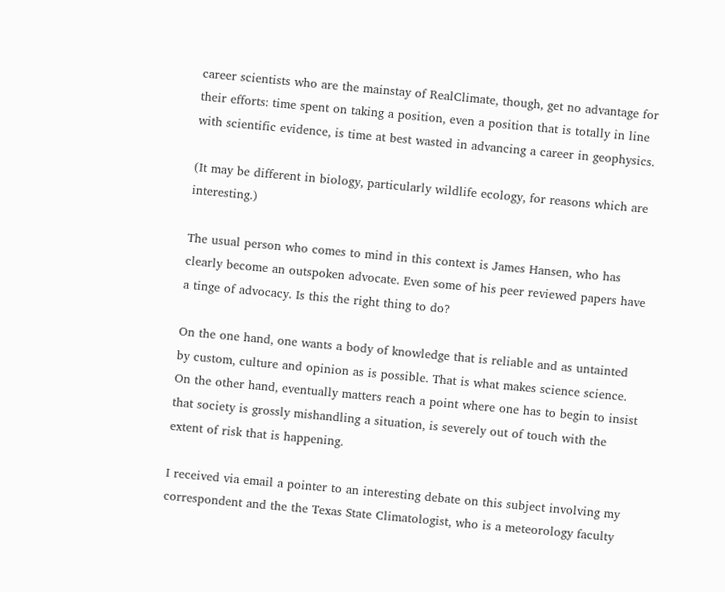career scientists who are the mainstay of RealClimate, though, get no advantage for their efforts: time spent on taking a position, even a position that is totally in line with scientific evidence, is time at best wasted in advancing a career in geophysics.

(It may be different in biology, particularly wildlife ecology, for reasons which are interesting.)

The usual person who comes to mind in this context is James Hansen, who has clearly become an outspoken advocate. Even some of his peer reviewed papers have a tinge of advocacy. Is this the right thing to do?

On the one hand, one wants a body of knowledge that is reliable and as untainted by custom, culture and opinion as is possible. That is what makes science science. On the other hand, eventually matters reach a point where one has to begin to insist that society is grossly mishandling a situation, is severely out of touch with the extent of risk that is happening.

I received via email a pointer to an interesting debate on this subject involving my correspondent and the the Texas State Climatologist, who is a meteorology faculty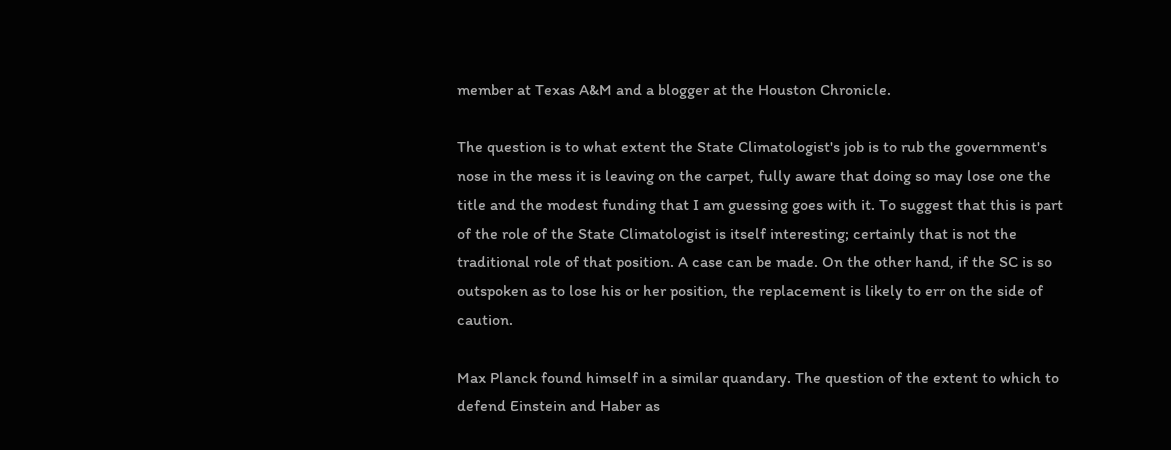member at Texas A&M and a blogger at the Houston Chronicle.

The question is to what extent the State Climatologist's job is to rub the government's nose in the mess it is leaving on the carpet, fully aware that doing so may lose one the title and the modest funding that I am guessing goes with it. To suggest that this is part of the role of the State Climatologist is itself interesting; certainly that is not the traditional role of that position. A case can be made. On the other hand, if the SC is so outspoken as to lose his or her position, the replacement is likely to err on the side of caution.

Max Planck found himself in a similar quandary. The question of the extent to which to defend Einstein and Haber as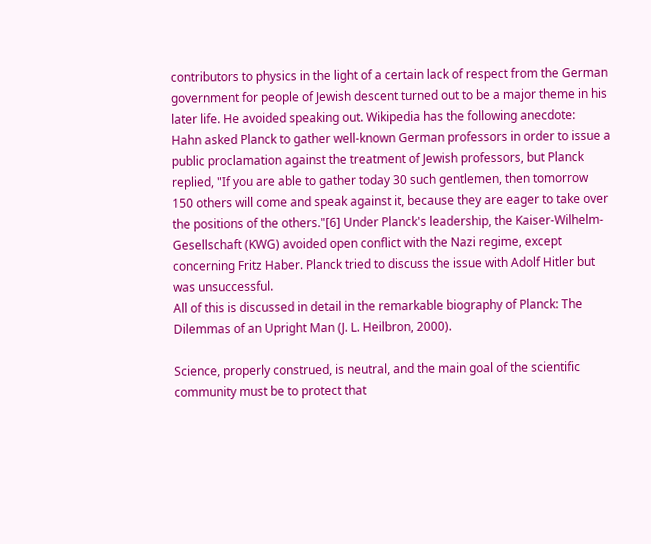contributors to physics in the light of a certain lack of respect from the German government for people of Jewish descent turned out to be a major theme in his later life. He avoided speaking out. Wikipedia has the following anecdote:
Hahn asked Planck to gather well-known German professors in order to issue a public proclamation against the treatment of Jewish professors, but Planck replied, "If you are able to gather today 30 such gentlemen, then tomorrow 150 others will come and speak against it, because they are eager to take over the positions of the others."[6] Under Planck's leadership, the Kaiser-Wilhelm-Gesellschaft (KWG) avoided open conflict with the Nazi regime, except concerning Fritz Haber. Planck tried to discuss the issue with Adolf Hitler but was unsuccessful.
All of this is discussed in detail in the remarkable biography of Planck: The Dilemmas of an Upright Man (J. L. Heilbron, 2000).

Science, properly construed, is neutral, and the main goal of the scientific community must be to protect that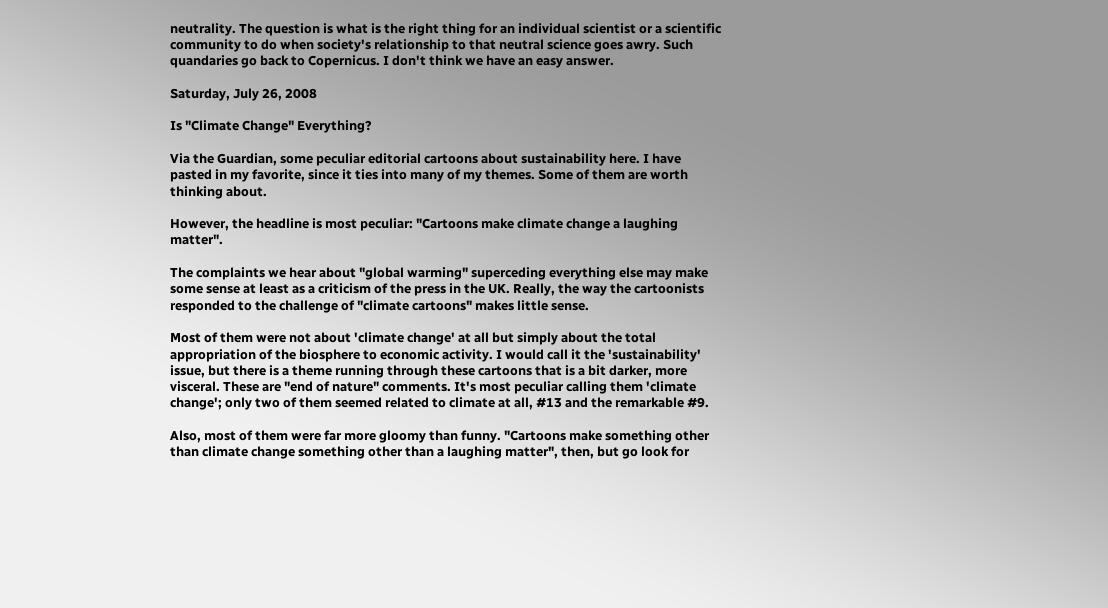neutrality. The question is what is the right thing for an individual scientist or a scientific community to do when society's relationship to that neutral science goes awry. Such quandaries go back to Copernicus. I don't think we have an easy answer.

Saturday, July 26, 2008

Is "Climate Change" Everything?

Via the Guardian, some peculiar editorial cartoons about sustainability here. I have pasted in my favorite, since it ties into many of my themes. Some of them are worth thinking about.

However, the headline is most peculiar: "Cartoons make climate change a laughing matter".

The complaints we hear about "global warming" superceding everything else may make some sense at least as a criticism of the press in the UK. Really, the way the cartoonists responded to the challenge of "climate cartoons" makes little sense.

Most of them were not about 'climate change' at all but simply about the total appropriation of the biosphere to economic activity. I would call it the 'sustainability' issue, but there is a theme running through these cartoons that is a bit darker, more visceral. These are "end of nature" comments. It's most peculiar calling them 'climate change'; only two of them seemed related to climate at all, #13 and the remarkable #9.

Also, most of them were far more gloomy than funny. "Cartoons make something other than climate change something other than a laughing matter", then, but go look for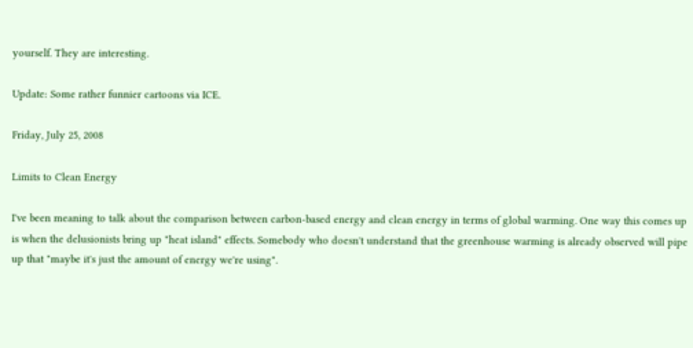yourself. They are interesting.

Update: Some rather funnier cartoons via ICE.

Friday, July 25, 2008

Limits to Clean Energy

I've been meaning to talk about the comparison between carbon-based energy and clean energy in terms of global warming. One way this comes up is when the delusionists bring up "heat island" effects. Somebody who doesn't understand that the greenhouse warming is already observed will pipe up that "maybe it's just the amount of energy we're using".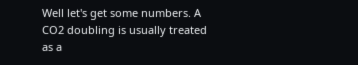Well let's get some numbers. A CO2 doubling is usually treated as a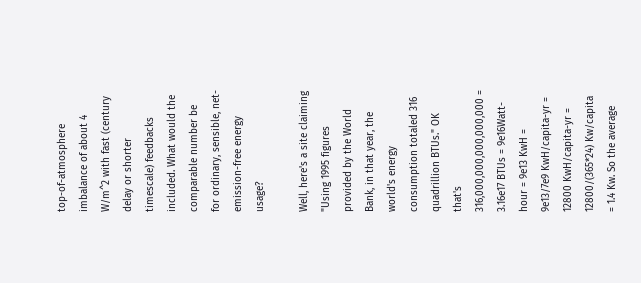top-of-atmosphere imbalance of about 4 W/m^2 with fast (century delay or shorter timescale) feedbacks included. What would the comparable number be for ordinary, sensible, net-emission-free energy usage?

Well, here's a site claiming "Using 1995 figures provided by the World Bank, in that year, the world's energy consumption totaled 316 quadrillion BTUs." OK that's 316,000,000,000,000,000 = 3.16e17 BTUs = 9e16Watt-hour = 9e13 KwH = 9e13/7e9 KwH/capita-yr = 12800 KwH/capita-yr = 12800/(365*24) Kw/capita = 1.4 Kw. So the average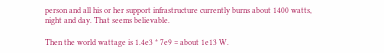person and all his or her support infrastructure currently burns about 1400 watts, night and day. That seems believable.

Then the world wattage is 1.4e3 * 7e9 = about 1e13 W.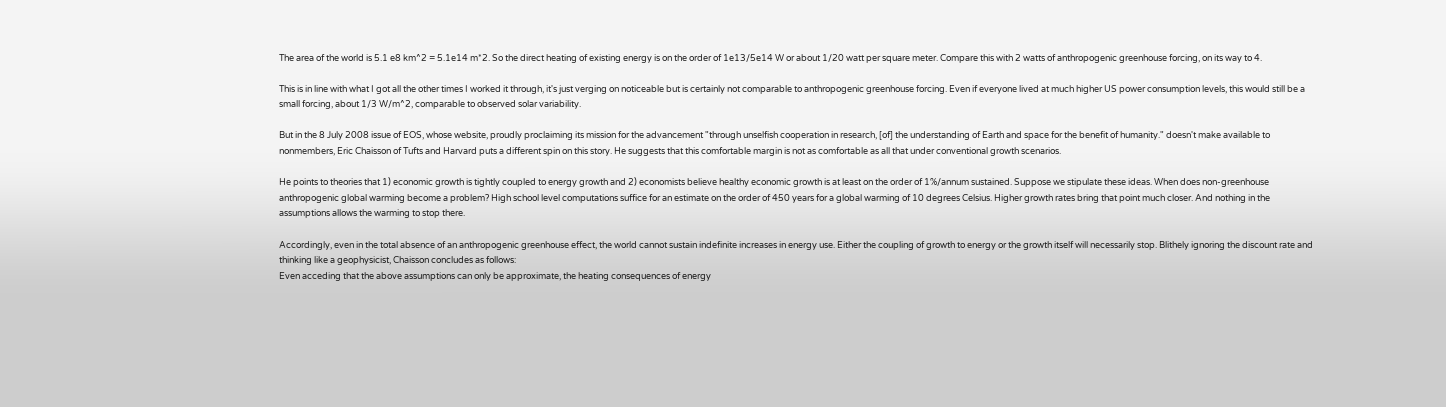The area of the world is 5.1 e8 km^2 = 5.1e14 m*2. So the direct heating of existing energy is on the order of 1e13/5e14 W or about 1/20 watt per square meter. Compare this with 2 watts of anthropogenic greenhouse forcing, on its way to 4.

This is in line with what I got all the other times I worked it through, it's just verging on noticeable but is certainly not comparable to anthropogenic greenhouse forcing. Even if everyone lived at much higher US power consumption levels, this would still be a small forcing, about 1/3 W/m^2, comparable to observed solar variability.

But in the 8 July 2008 issue of EOS, whose website, proudly proclaiming its mission for the advancement "through unselfish cooperation in research, [of] the understanding of Earth and space for the benefit of humanity." doesn't make available to nonmembers, Eric Chaisson of Tufts and Harvard puts a different spin on this story. He suggests that this comfortable margin is not as comfortable as all that under conventional growth scenarios.

He points to theories that 1) economic growth is tightly coupled to energy growth and 2) economists believe healthy economic growth is at least on the order of 1%/annum sustained. Suppose we stipulate these ideas. When does non-greenhouse anthropogenic global warming become a problem? High school level computations suffice for an estimate on the order of 450 years for a global warming of 10 degrees Celsius. Higher growth rates bring that point much closer. And nothing in the assumptions allows the warming to stop there.

Accordingly, even in the total absence of an anthropogenic greenhouse effect, the world cannot sustain indefinite increases in energy use. Either the coupling of growth to energy or the growth itself will necessarily stop. Blithely ignoring the discount rate and thinking like a geophysicist, Chaisson concludes as follows:
Even acceding that the above assumptions can only be approximate, the heating consequences of energy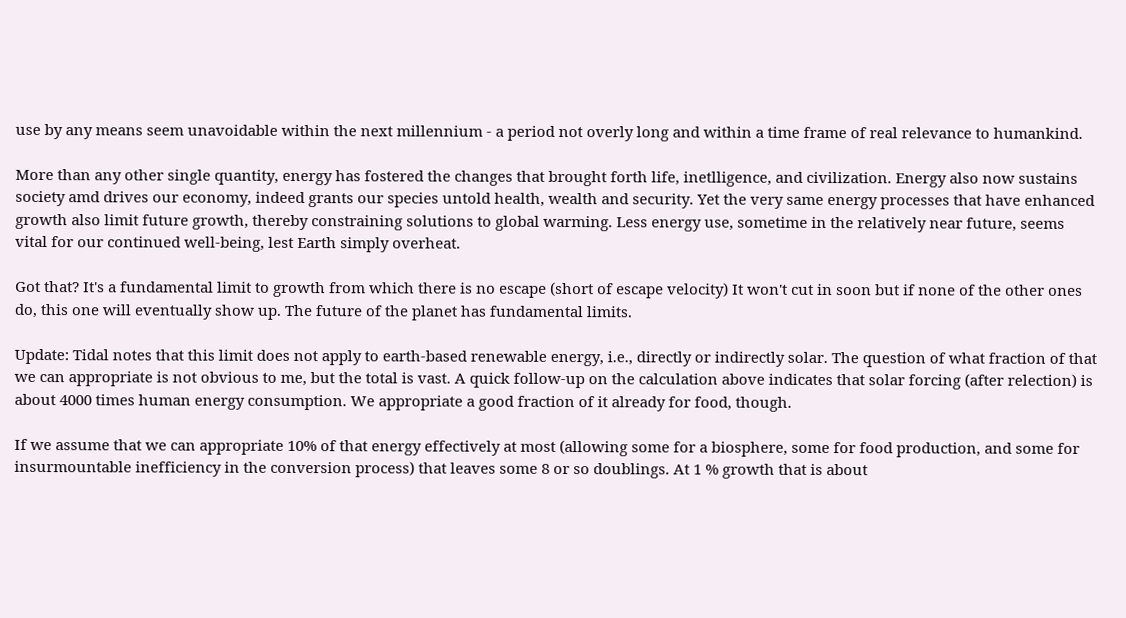use by any means seem unavoidable within the next millennium - a period not overly long and within a time frame of real relevance to humankind.

More than any other single quantity, energy has fostered the changes that brought forth life, inetlligence, and civilization. Energy also now sustains society amd drives our economy, indeed grants our species untold health, wealth and security. Yet the very same energy processes that have enhanced growth also limit future growth, thereby constraining solutions to global warming. Less energy use, sometime in the relatively near future, seems vital for our continued well-being, lest Earth simply overheat.

Got that? It's a fundamental limit to growth from which there is no escape (short of escape velocity) It won't cut in soon but if none of the other ones do, this one will eventually show up. The future of the planet has fundamental limits.

Update: Tidal notes that this limit does not apply to earth-based renewable energy, i.e., directly or indirectly solar. The question of what fraction of that we can appropriate is not obvious to me, but the total is vast. A quick follow-up on the calculation above indicates that solar forcing (after relection) is about 4000 times human energy consumption. We appropriate a good fraction of it already for food, though.

If we assume that we can appropriate 10% of that energy effectively at most (allowing some for a biosphere, some for food production, and some for insurmountable inefficiency in the conversion process) that leaves some 8 or so doublings. At 1 % growth that is about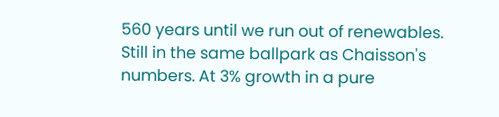560 years until we run out of renewables. Still in the same ballpark as Chaisson's numbers. At 3% growth in a pure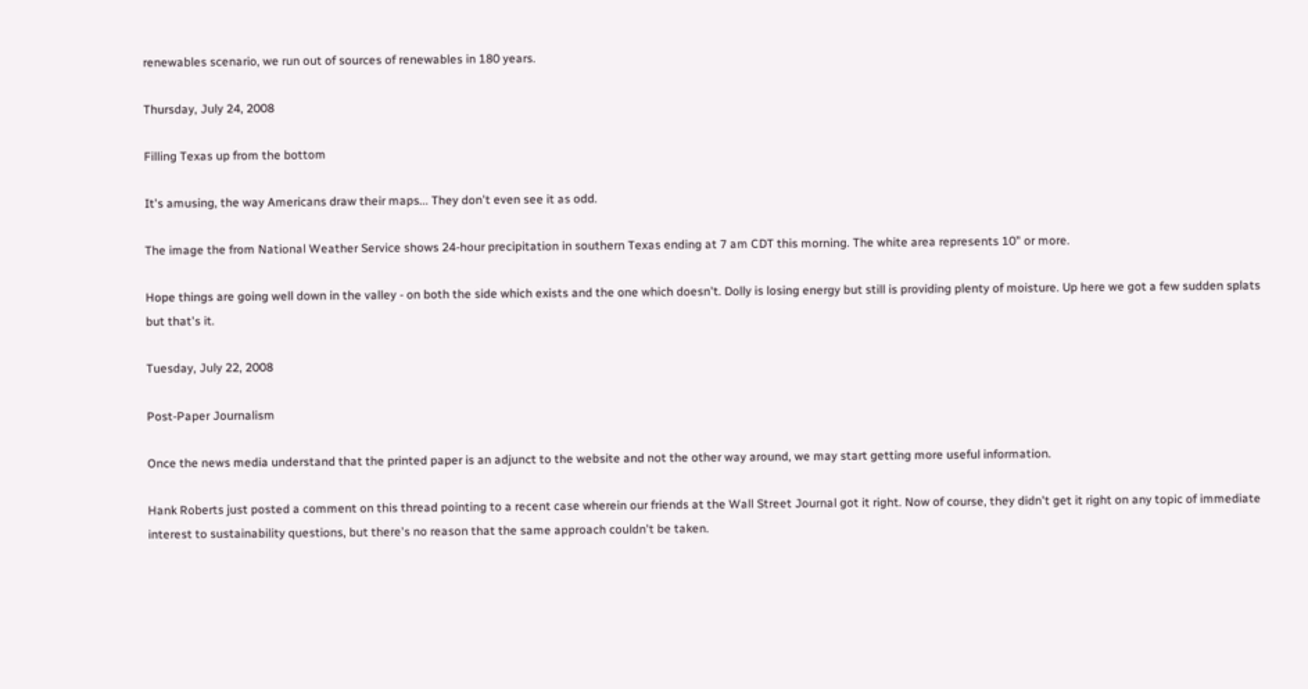renewables scenario, we run out of sources of renewables in 180 years.

Thursday, July 24, 2008

Filling Texas up from the bottom

It's amusing, the way Americans draw their maps... They don't even see it as odd.

The image the from National Weather Service shows 24-hour precipitation in southern Texas ending at 7 am CDT this morning. The white area represents 10" or more.

Hope things are going well down in the valley - on both the side which exists and the one which doesn't. Dolly is losing energy but still is providing plenty of moisture. Up here we got a few sudden splats but that's it.

Tuesday, July 22, 2008

Post-Paper Journalism

Once the news media understand that the printed paper is an adjunct to the website and not the other way around, we may start getting more useful information.

Hank Roberts just posted a comment on this thread pointing to a recent case wherein our friends at the Wall Street Journal got it right. Now of course, they didn't get it right on any topic of immediate interest to sustainability questions, but there's no reason that the same approach couldn't be taken.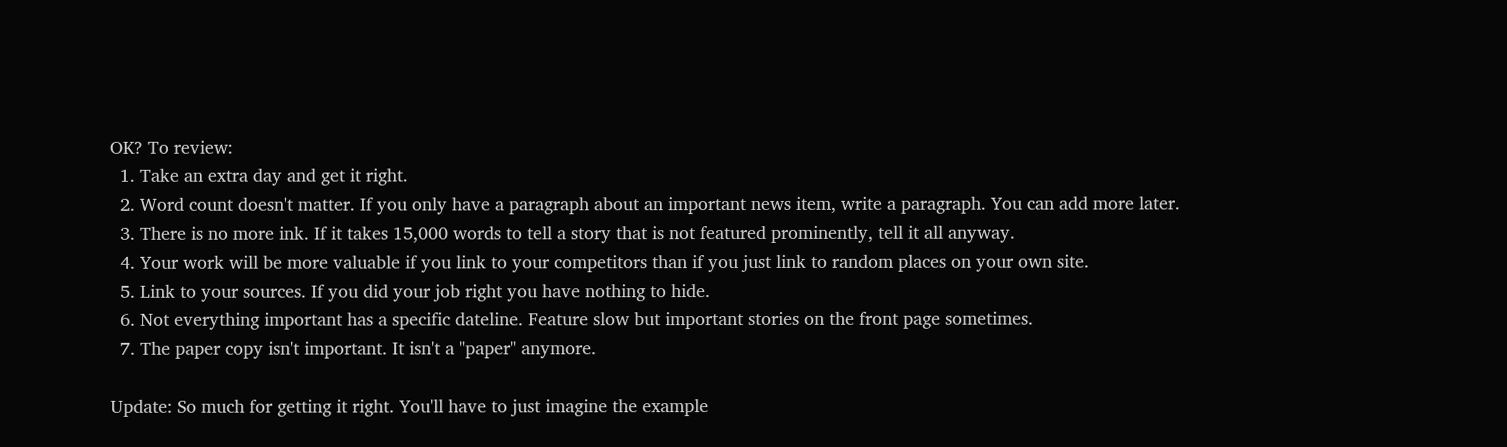OK? To review:
  1. Take an extra day and get it right.
  2. Word count doesn't matter. If you only have a paragraph about an important news item, write a paragraph. You can add more later.
  3. There is no more ink. If it takes 15,000 words to tell a story that is not featured prominently, tell it all anyway.
  4. Your work will be more valuable if you link to your competitors than if you just link to random places on your own site.
  5. Link to your sources. If you did your job right you have nothing to hide.
  6. Not everything important has a specific dateline. Feature slow but important stories on the front page sometimes.
  7. The paper copy isn't important. It isn't a "paper" anymore.

Update: So much for getting it right. You'll have to just imagine the example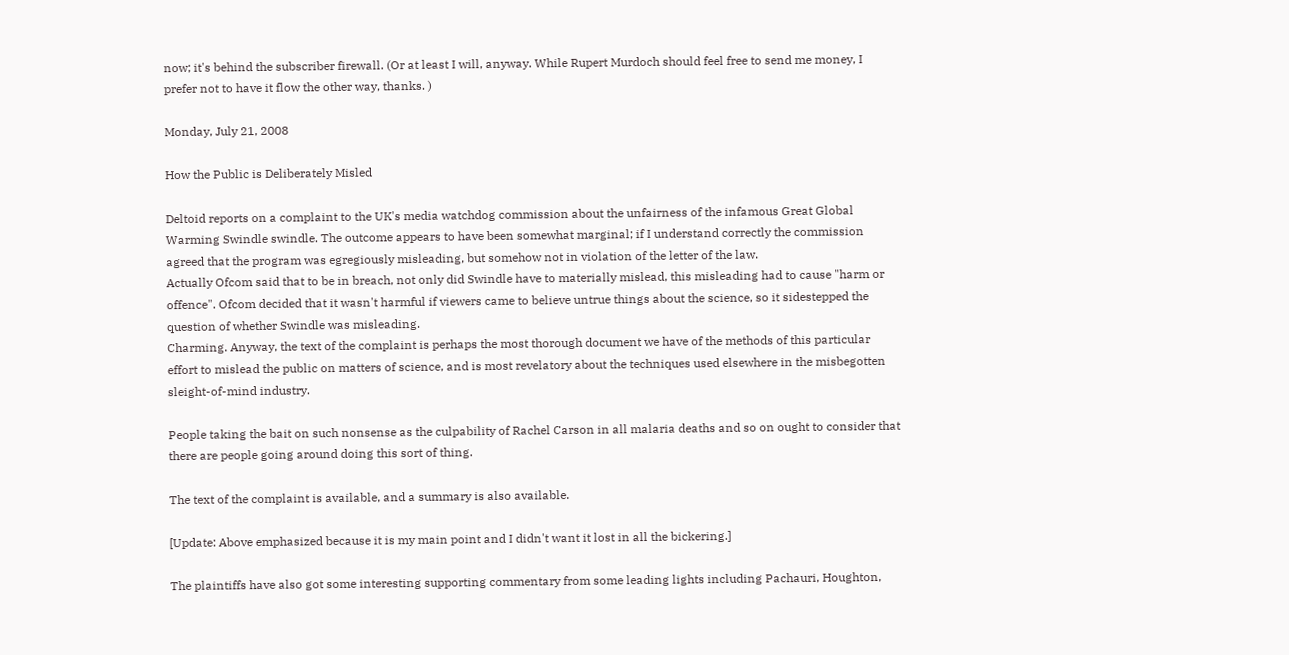now; it's behind the subscriber firewall. (Or at least I will, anyway. While Rupert Murdoch should feel free to send me money, I prefer not to have it flow the other way, thanks. )

Monday, July 21, 2008

How the Public is Deliberately Misled

Deltoid reports on a complaint to the UK's media watchdog commission about the unfairness of the infamous Great Global Warming Swindle swindle. The outcome appears to have been somewhat marginal; if I understand correctly the commission agreed that the program was egregiously misleading, but somehow not in violation of the letter of the law.
Actually Ofcom said that to be in breach, not only did Swindle have to materially mislead, this misleading had to cause "harm or offence". Ofcom decided that it wasn't harmful if viewers came to believe untrue things about the science, so it sidestepped the question of whether Swindle was misleading.
Charming. Anyway, the text of the complaint is perhaps the most thorough document we have of the methods of this particular effort to mislead the public on matters of science, and is most revelatory about the techniques used elsewhere in the misbegotten sleight-of-mind industry.

People taking the bait on such nonsense as the culpability of Rachel Carson in all malaria deaths and so on ought to consider that there are people going around doing this sort of thing.

The text of the complaint is available, and a summary is also available.

[Update: Above emphasized because it is my main point and I didn't want it lost in all the bickering.]

The plaintiffs have also got some interesting supporting commentary from some leading lights including Pachauri, Houghton,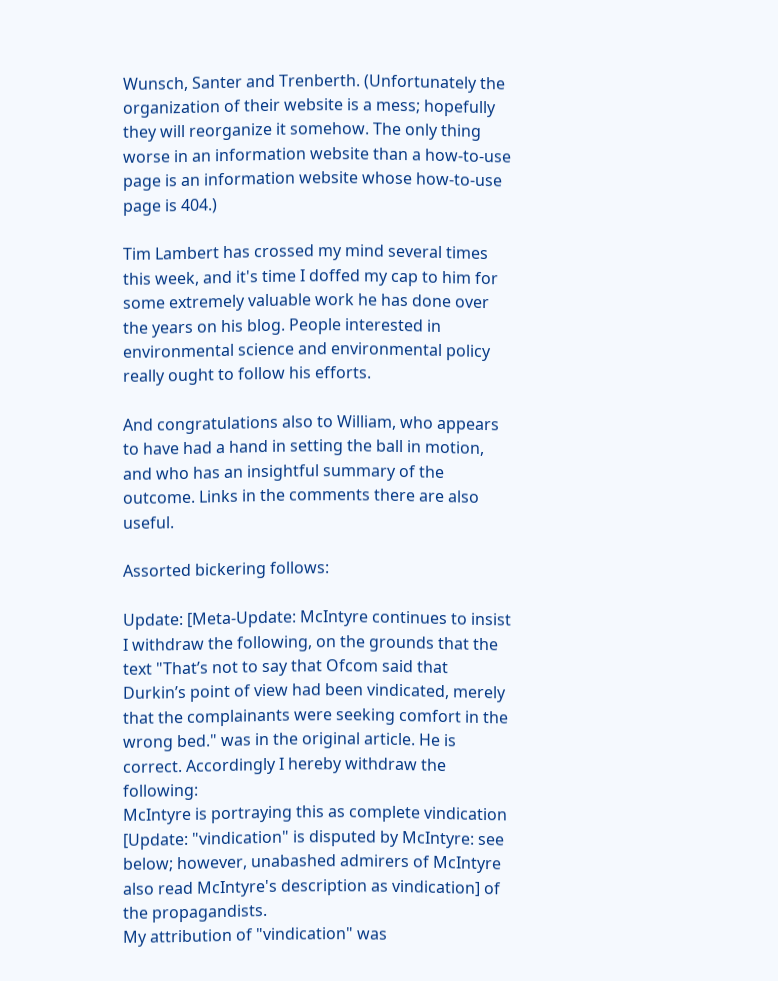Wunsch, Santer and Trenberth. (Unfortunately the organization of their website is a mess; hopefully they will reorganize it somehow. The only thing worse in an information website than a how-to-use page is an information website whose how-to-use page is 404.)

Tim Lambert has crossed my mind several times this week, and it's time I doffed my cap to him for some extremely valuable work he has done over the years on his blog. People interested in environmental science and environmental policy really ought to follow his efforts.

And congratulations also to William, who appears to have had a hand in setting the ball in motion, and who has an insightful summary of the outcome. Links in the comments there are also useful.

Assorted bickering follows:

Update: [Meta-Update: McIntyre continues to insist I withdraw the following, on the grounds that the text "That’s not to say that Ofcom said that Durkin’s point of view had been vindicated, merely that the complainants were seeking comfort in the wrong bed." was in the original article. He is correct. Accordingly I hereby withdraw the following:
McIntyre is portraying this as complete vindication [Update: "vindication" is disputed by McIntyre: see below; however, unabashed admirers of McIntyre also read McIntyre's description as vindication] of the propagandists.
My attribution of "vindication" was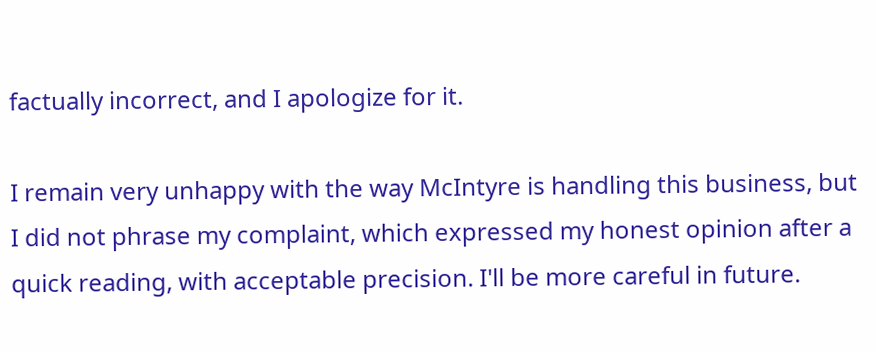factually incorrect, and I apologize for it.

I remain very unhappy with the way McIntyre is handling this business, but I did not phrase my complaint, which expressed my honest opinion after a quick reading, with acceptable precision. I'll be more careful in future.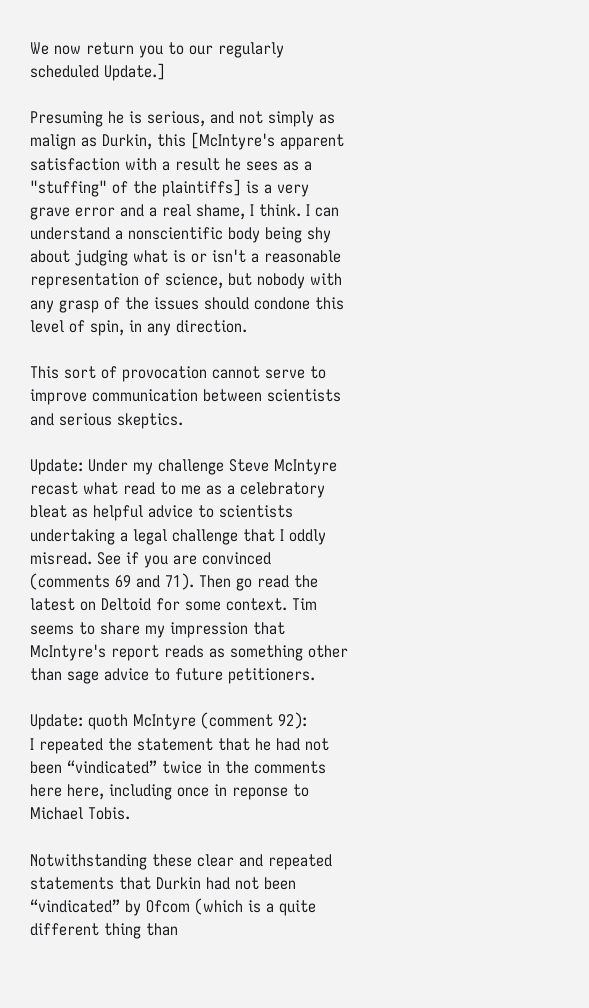We now return you to our regularly scheduled Update.]

Presuming he is serious, and not simply as malign as Durkin, this [McIntyre's apparent satisfaction with a result he sees as a "stuffing" of the plaintiffs] is a very grave error and a real shame, I think. I can understand a nonscientific body being shy about judging what is or isn't a reasonable representation of science, but nobody with any grasp of the issues should condone this level of spin, in any direction.

This sort of provocation cannot serve to improve communication between scientists and serious skeptics.

Update: Under my challenge Steve McIntyre recast what read to me as a celebratory bleat as helpful advice to scientists undertaking a legal challenge that I oddly misread. See if you are convinced (comments 69 and 71). Then go read the latest on Deltoid for some context. Tim seems to share my impression that McIntyre's report reads as something other than sage advice to future petitioners.

Update: quoth McIntyre (comment 92):
I repeated the statement that he had not been “vindicated” twice in the comments here here, including once in reponse to Michael Tobis.

Notwithstanding these clear and repeated statements that Durkin had not been “vindicated” by Ofcom (which is a quite different thing than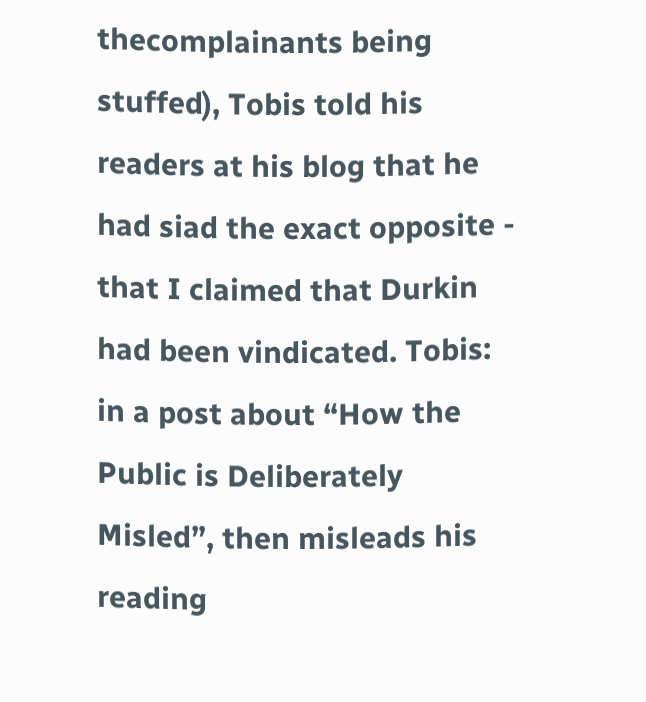thecomplainants being stuffed), Tobis told his readers at his blog that he had siad the exact opposite - that I claimed that Durkin had been vindicated. Tobis: in a post about “How the Public is Deliberately Misled”, then misleads his reading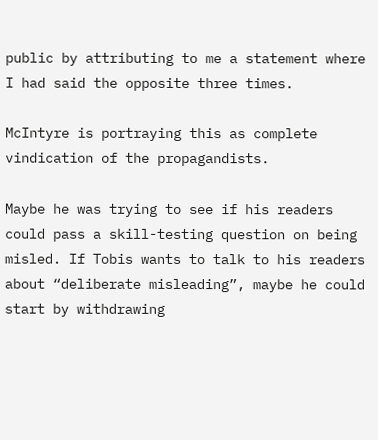public by attributing to me a statement where I had said the opposite three times.

McIntyre is portraying this as complete vindication of the propagandists.

Maybe he was trying to see if his readers could pass a skill-testing question on being misled. If Tobis wants to talk to his readers about “deliberate misleading”, maybe he could start by withdrawing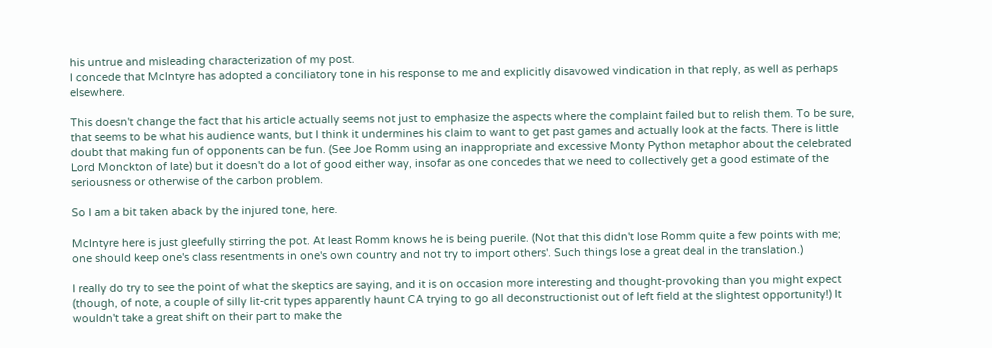his untrue and misleading characterization of my post.
I concede that McIntyre has adopted a conciliatory tone in his response to me and explicitly disavowed vindication in that reply, as well as perhaps elsewhere.

This doesn't change the fact that his article actually seems not just to emphasize the aspects where the complaint failed but to relish them. To be sure, that seems to be what his audience wants, but I think it undermines his claim to want to get past games and actually look at the facts. There is little doubt that making fun of opponents can be fun. (See Joe Romm using an inappropriate and excessive Monty Python metaphor about the celebrated Lord Monckton of late) but it doesn't do a lot of good either way, insofar as one concedes that we need to collectively get a good estimate of the seriousness or otherwise of the carbon problem.

So I am a bit taken aback by the injured tone, here.

McIntyre here is just gleefully stirring the pot. At least Romm knows he is being puerile. (Not that this didn't lose Romm quite a few points with me; one should keep one's class resentments in one's own country and not try to import others'. Such things lose a great deal in the translation.)

I really do try to see the point of what the skeptics are saying, and it is on occasion more interesting and thought-provoking than you might expect (though, of note, a couple of silly lit-crit types apparently haunt CA trying to go all deconstructionist out of left field at the slightest opportunity!) It wouldn't take a great shift on their part to make the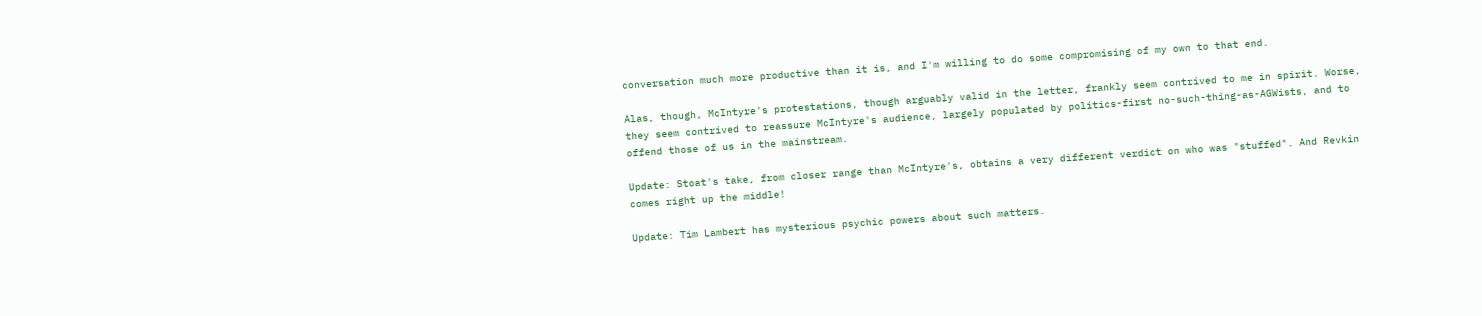conversation much more productive than it is, and I'm willing to do some compromising of my own to that end.

Alas, though, McIntyre's protestations, though arguably valid in the letter, frankly seem contrived to me in spirit. Worse, they seem contrived to reassure McIntyre's audience, largely populated by politics-first no-such-thing-as-AGWists, and to offend those of us in the mainstream.

Update: Stoat's take, from closer range than McIntyre's, obtains a very different verdict on who was "stuffed". And Revkin comes right up the middle!

Update: Tim Lambert has mysterious psychic powers about such matters.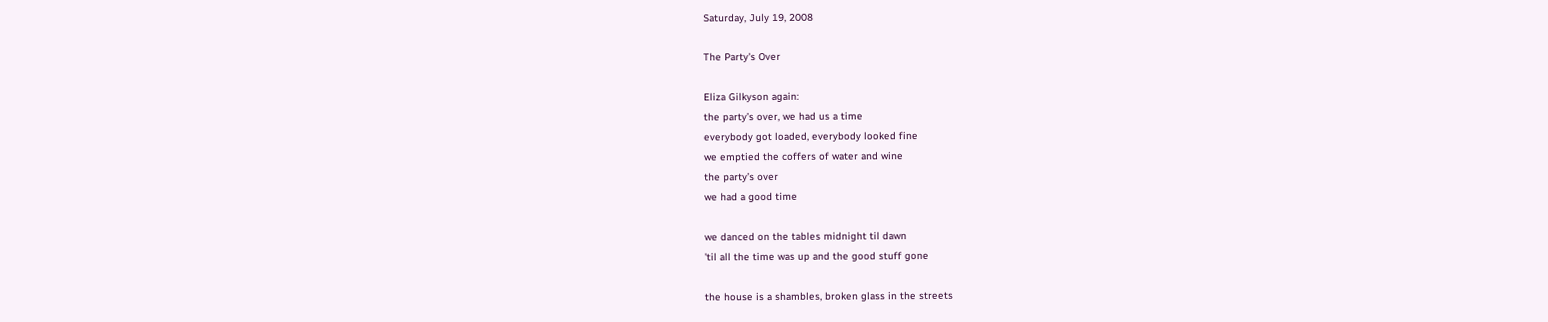Saturday, July 19, 2008

The Party's Over

Eliza Gilkyson again:
the party’s over, we had us a time
everybody got loaded, everybody looked fine
we emptied the coffers of water and wine
the party’s over
we had a good time

we danced on the tables midnight til dawn
'til all the time was up and the good stuff gone

the house is a shambles, broken glass in the streets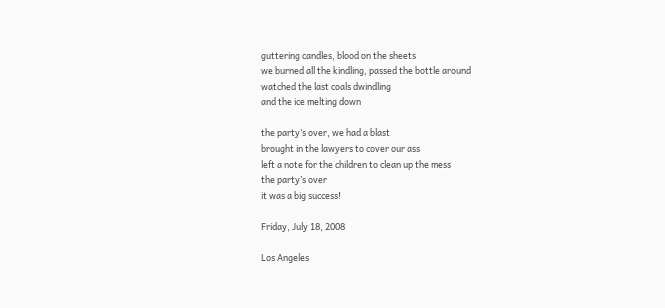guttering candles, blood on the sheets
we burned all the kindling, passed the bottle around
watched the last coals dwindling
and the ice melting down

the party’s over, we had a blast
brought in the lawyers to cover our ass
left a note for the children to clean up the mess
the party’s over
it was a big success!

Friday, July 18, 2008

Los Angeles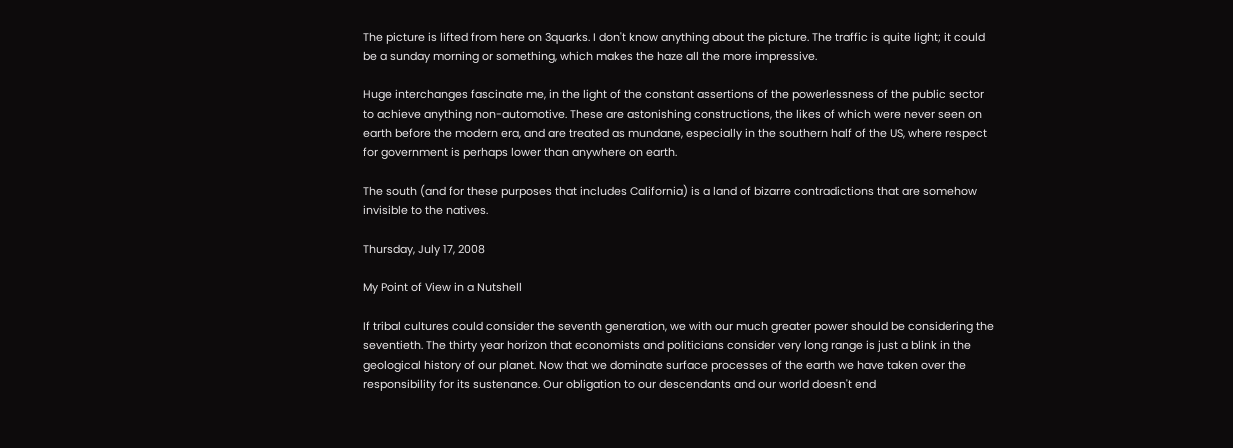The picture is lifted from here on 3quarks. I don't know anything about the picture. The traffic is quite light; it could be a sunday morning or something, which makes the haze all the more impressive.

Huge interchanges fascinate me, in the light of the constant assertions of the powerlessness of the public sector to achieve anything non-automotive. These are astonishing constructions, the likes of which were never seen on earth before the modern era, and are treated as mundane, especially in the southern half of the US, where respect for government is perhaps lower than anywhere on earth.

The south (and for these purposes that includes California) is a land of bizarre contradictions that are somehow invisible to the natives.

Thursday, July 17, 2008

My Point of View in a Nutshell

If tribal cultures could consider the seventh generation, we with our much greater power should be considering the seventieth. The thirty year horizon that economists and politicians consider very long range is just a blink in the geological history of our planet. Now that we dominate surface processes of the earth we have taken over the responsibility for its sustenance. Our obligation to our descendants and our world doesn't end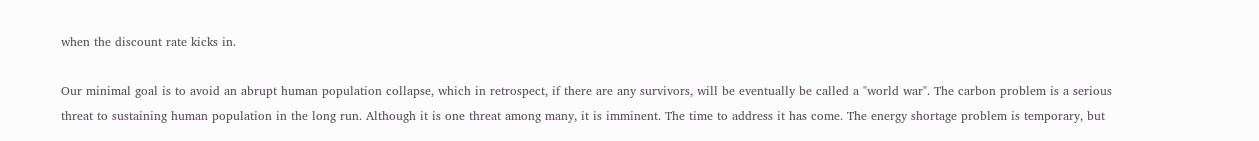when the discount rate kicks in.

Our minimal goal is to avoid an abrupt human population collapse, which in retrospect, if there are any survivors, will be eventually be called a "world war". The carbon problem is a serious threat to sustaining human population in the long run. Although it is one threat among many, it is imminent. The time to address it has come. The energy shortage problem is temporary, but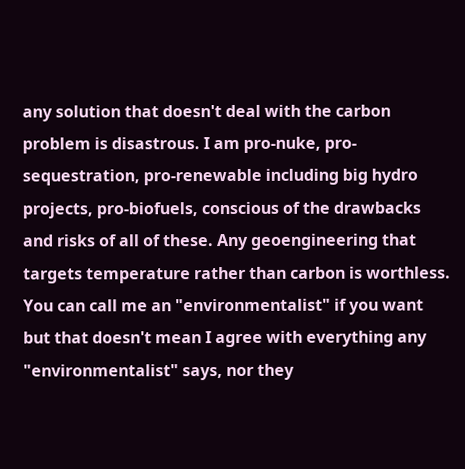any solution that doesn't deal with the carbon problem is disastrous. I am pro-nuke, pro-sequestration, pro-renewable including big hydro projects, pro-biofuels, conscious of the drawbacks and risks of all of these. Any geoengineering that targets temperature rather than carbon is worthless. You can call me an "environmentalist" if you want but that doesn't mean I agree with everything any "environmentalist" says, nor they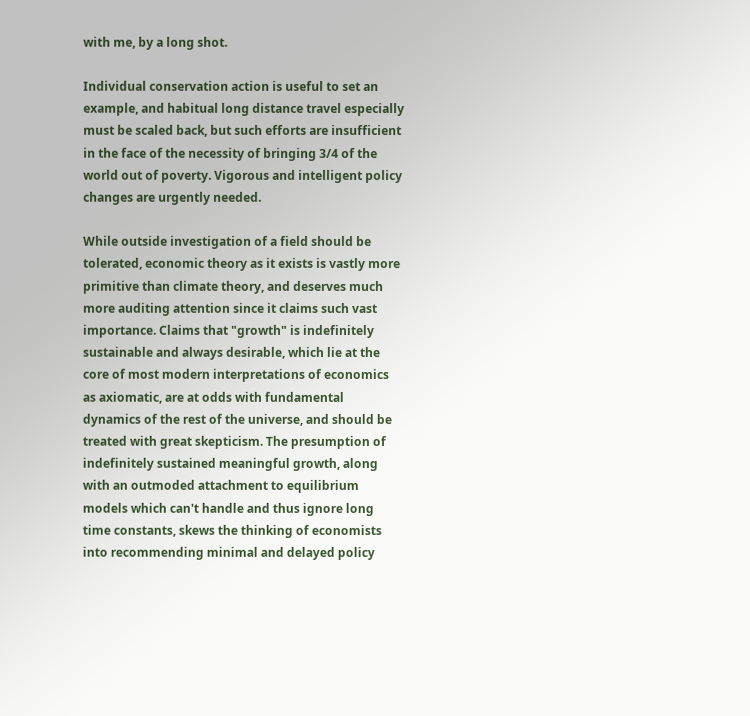with me, by a long shot.

Individual conservation action is useful to set an example, and habitual long distance travel especially must be scaled back, but such efforts are insufficient in the face of the necessity of bringing 3/4 of the world out of poverty. Vigorous and intelligent policy changes are urgently needed.

While outside investigation of a field should be tolerated, economic theory as it exists is vastly more primitive than climate theory, and deserves much more auditing attention since it claims such vast importance. Claims that "growth" is indefinitely sustainable and always desirable, which lie at the core of most modern interpretations of economics as axiomatic, are at odds with fundamental dynamics of the rest of the universe, and should be treated with great skepticism. The presumption of indefinitely sustained meaningful growth, along with an outmoded attachment to equilibrium models which can't handle and thus ignore long time constants, skews the thinking of economists into recommending minimal and delayed policy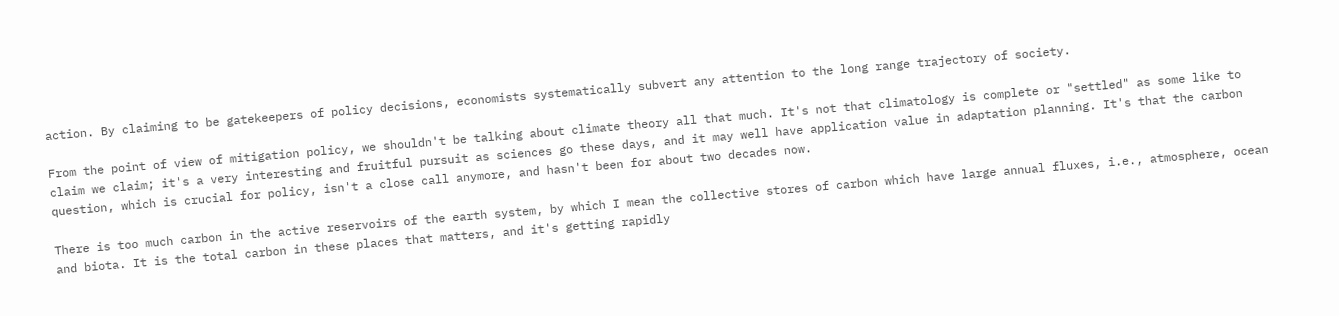action. By claiming to be gatekeepers of policy decisions, economists systematically subvert any attention to the long range trajectory of society.

From the point of view of mitigation policy, we shouldn't be talking about climate theory all that much. It's not that climatology is complete or "settled" as some like to claim we claim; it's a very interesting and fruitful pursuit as sciences go these days, and it may well have application value in adaptation planning. It's that the carbon question, which is crucial for policy, isn't a close call anymore, and hasn't been for about two decades now.

There is too much carbon in the active reservoirs of the earth system, by which I mean the collective stores of carbon which have large annual fluxes, i.e., atmosphere, ocean and biota. It is the total carbon in these places that matters, and it's getting rapidly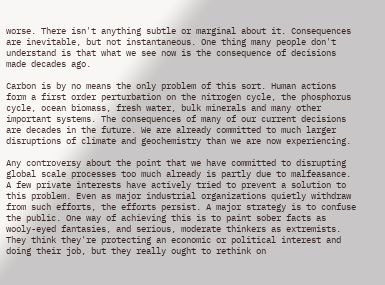worse. There isn't anything subtle or marginal about it. Consequences are inevitable, but not instantaneous. One thing many people don't understand is that what we see now is the consequence of decisions made decades ago.

Carbon is by no means the only problem of this sort. Human actions form a first order perturbation on the nitrogen cycle, the phosphorus cycle, ocean biomass, fresh water, bulk minerals and many other important systems. The consequences of many of our current decisions are decades in the future. We are already committed to much larger disruptions of climate and geochemistry than we are now experiencing.

Any controversy about the point that we have committed to disrupting global scale processes too much already is partly due to malfeasance. A few private interests have actively tried to prevent a solution to this problem. Even as major industrial organizations quietly withdraw from such efforts, the efforts persist. A major strategy is to confuse the public. One way of achieving this is to paint sober facts as wooly-eyed fantasies, and serious, moderate thinkers as extremists. They think they're protecting an economic or political interest and doing their job, but they really ought to rethink on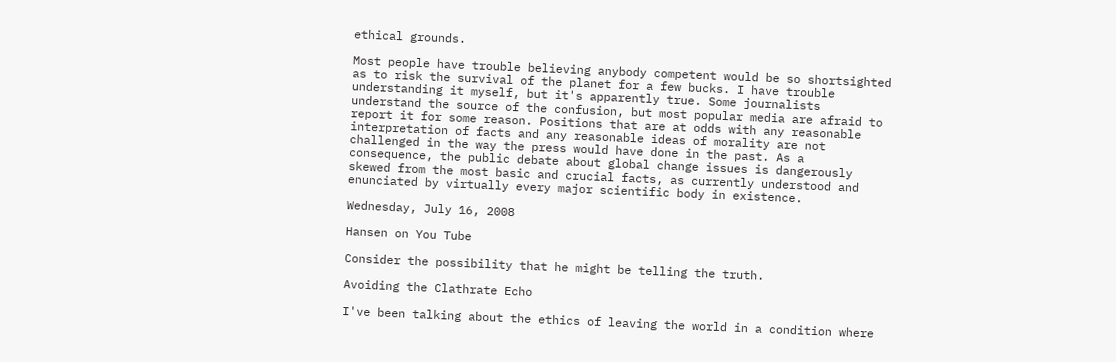ethical grounds.

Most people have trouble believing anybody competent would be so shortsighted as to risk the survival of the planet for a few bucks. I have trouble understanding it myself, but it's apparently true. Some journalists understand the source of the confusion, but most popular media are afraid to report it for some reason. Positions that are at odds with any reasonable interpretation of facts and any reasonable ideas of morality are not challenged in the way the press would have done in the past. As a consequence, the public debate about global change issues is dangerously skewed from the most basic and crucial facts, as currently understood and enunciated by virtually every major scientific body in existence.

Wednesday, July 16, 2008

Hansen on You Tube

Consider the possibility that he might be telling the truth.

Avoiding the Clathrate Echo

I've been talking about the ethics of leaving the world in a condition where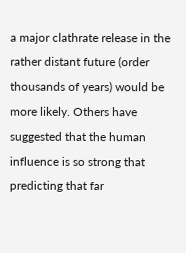a major clathrate release in the rather distant future (order thousands of years) would be more likely. Others have suggested that the human influence is so strong that predicting that far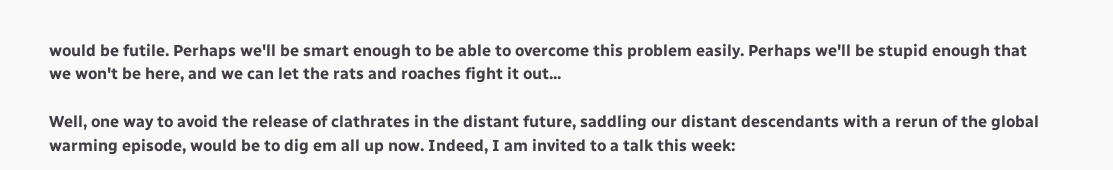would be futile. Perhaps we'll be smart enough to be able to overcome this problem easily. Perhaps we'll be stupid enough that we won't be here, and we can let the rats and roaches fight it out...

Well, one way to avoid the release of clathrates in the distant future, saddling our distant descendants with a rerun of the global warming episode, would be to dig em all up now. Indeed, I am invited to a talk this week: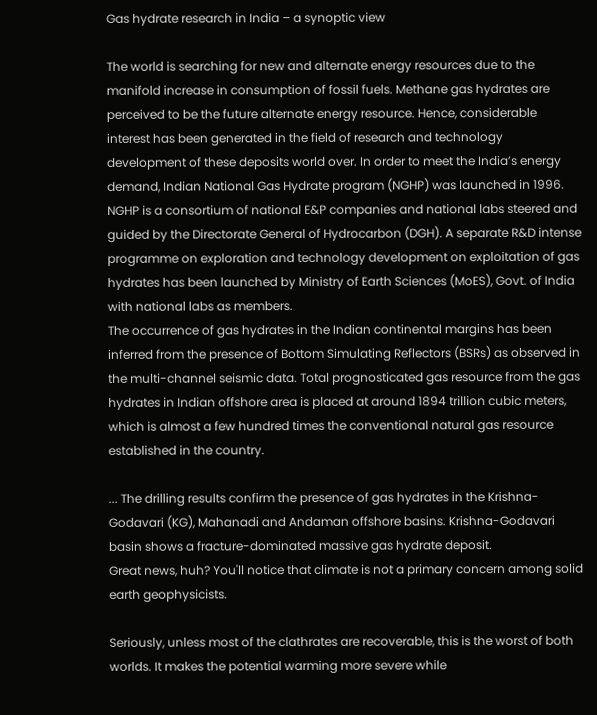Gas hydrate research in India – a synoptic view

The world is searching for new and alternate energy resources due to the manifold increase in consumption of fossil fuels. Methane gas hydrates are perceived to be the future alternate energy resource. Hence, considerable interest has been generated in the field of research and technology development of these deposits world over. In order to meet the India’s energy demand, Indian National Gas Hydrate program (NGHP) was launched in 1996. NGHP is a consortium of national E&P companies and national labs steered and guided by the Directorate General of Hydrocarbon (DGH). A separate R&D intense programme on exploration and technology development on exploitation of gas hydrates has been launched by Ministry of Earth Sciences (MoES), Govt. of India with national labs as members.
The occurrence of gas hydrates in the Indian continental margins has been inferred from the presence of Bottom Simulating Reflectors (BSRs) as observed in the multi-channel seismic data. Total prognosticated gas resource from the gas hydrates in Indian offshore area is placed at around 1894 trillion cubic meters, which is almost a few hundred times the conventional natural gas resource established in the country.

... The drilling results confirm the presence of gas hydrates in the Krishna-Godavari (KG), Mahanadi and Andaman offshore basins. Krishna-Godavari basin shows a fracture-dominated massive gas hydrate deposit.
Great news, huh? You'll notice that climate is not a primary concern among solid earth geophysicists.

Seriously, unless most of the clathrates are recoverable, this is the worst of both worlds. It makes the potential warming more severe while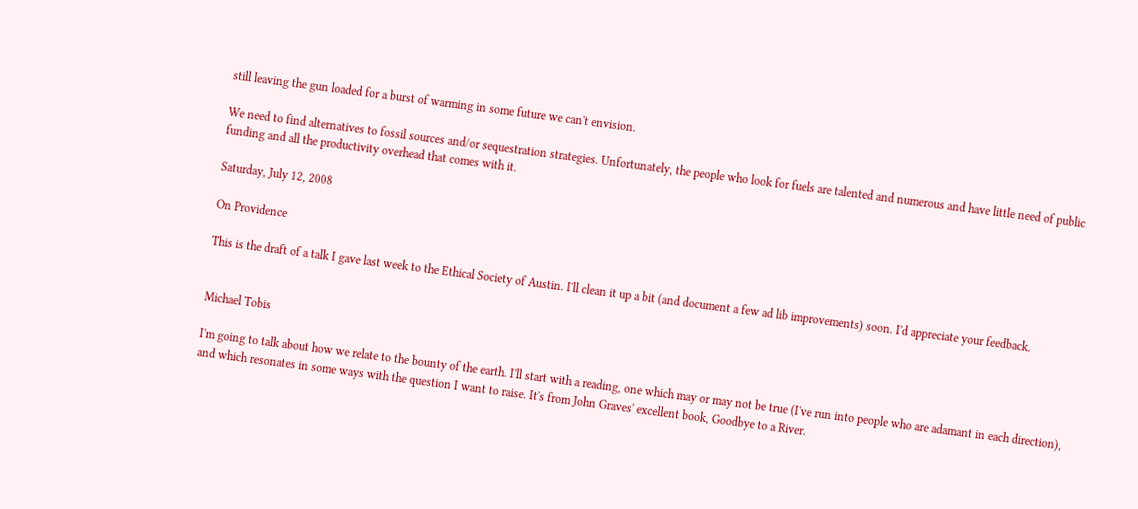still leaving the gun loaded for a burst of warming in some future we can't envision.

We need to find alternatives to fossil sources and/or sequestration strategies. Unfortunately, the people who look for fuels are talented and numerous and have little need of public funding and all the productivity overhead that comes with it.

Saturday, July 12, 2008

On Providence

This is the draft of a talk I gave last week to the Ethical Society of Austin. I'll clean it up a bit (and document a few ad lib improvements) soon. I'd appreciate your feedback.


Michael Tobis

I'm going to talk about how we relate to the bounty of the earth. I'll start with a reading, one which may or may not be true (I've run into people who are adamant in each direction), and which resonates in some ways with the question I want to raise. It's from John Graves' excellent book, Goodbye to a River.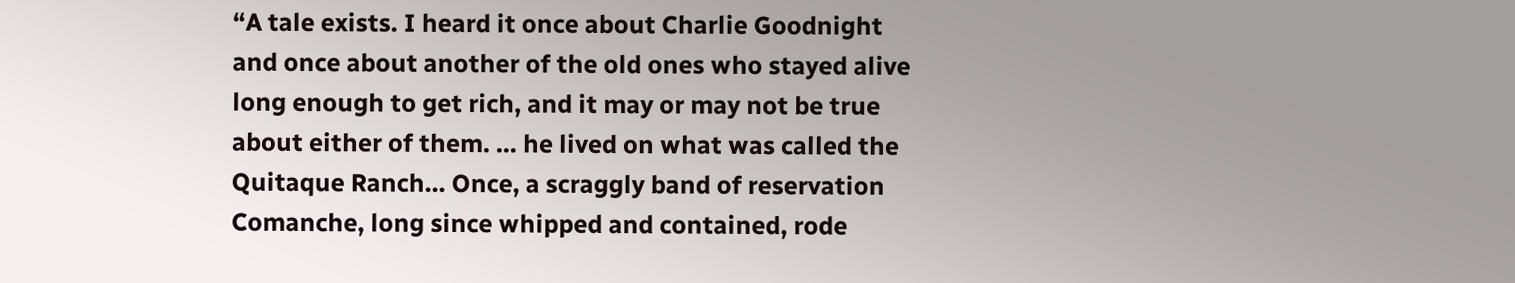“A tale exists. I heard it once about Charlie Goodnight and once about another of the old ones who stayed alive long enough to get rich, and it may or may not be true about either of them. … he lived on what was called the Quitaque Ranch… Once, a scraggly band of reservation Comanche, long since whipped and contained, rode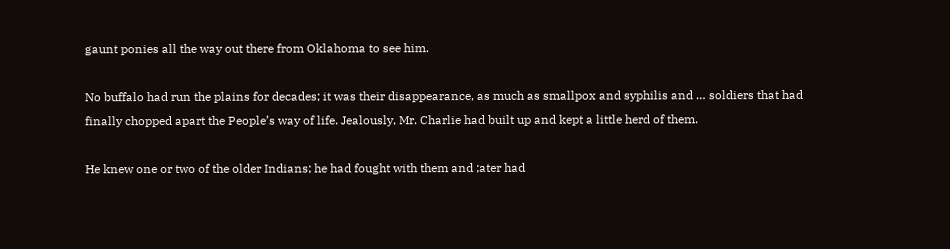gaunt ponies all the way out there from Oklahoma to see him.

No buffalo had run the plains for decades; it was their disappearance, as much as smallpox and syphilis and … soldiers that had finally chopped apart the People’s way of life. Jealously, Mr. Charlie had built up and kept a little herd of them.

He knew one or two of the older Indians; he had fought with them and ;ater had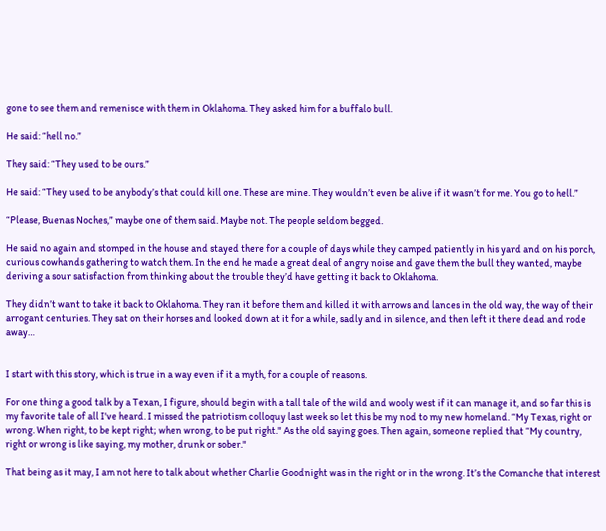gone to see them and remenisce with them in Oklahoma. They asked him for a buffalo bull.

He said: “hell no.”

They said: “They used to be ours.”

He said: “They used to be anybody’s that could kill one. These are mine. They wouldn’t even be alive if it wasn’t for me. You go to hell.”

“Please, Buenas Noches,” maybe one of them said. Maybe not. The people seldom begged.

He said no again and stomped in the house and stayed there for a couple of days while they camped patiently in his yard and on his porch, curious cowhands gathering to watch them. In the end he made a great deal of angry noise and gave them the bull they wanted, maybe deriving a sour satisfaction from thinking about the trouble they’d have getting it back to Oklahoma.

They didn’t want to take it back to Oklahoma. They ran it before them and killed it with arrows and lances in the old way, the way of their arrogant centuries. They sat on their horses and looked down at it for a while, sadly and in silence, and then left it there dead and rode away…


I start with this story, which is true in a way even if it a myth, for a couple of reasons.

For one thing a good talk by a Texan, I figure, should begin with a tall tale of the wild and wooly west if it can manage it, and so far this is my favorite tale of all I've heard. I missed the patriotism colloquy last week so let this be my nod to my new homeland. “My Texas, right or wrong. When right, to be kept right; when wrong, to be put right." As the old saying goes. Then again, someone replied that “My country, right or wrong is like saying, my mother, drunk or sober."

That being as it may, I am not here to talk about whether Charlie Goodnight was in the right or in the wrong. It’s the Comanche that interest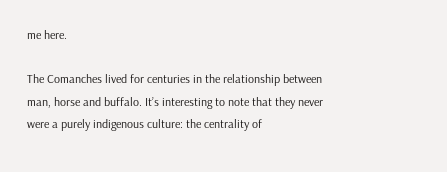me here.

The Comanches lived for centuries in the relationship between man, horse and buffalo. It’s interesting to note that they never were a purely indigenous culture: the centrality of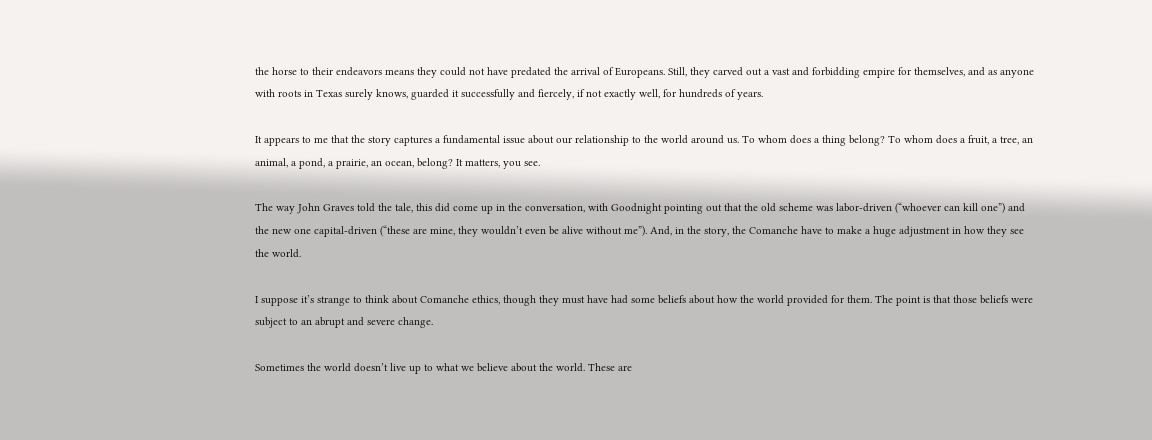the horse to their endeavors means they could not have predated the arrival of Europeans. Still, they carved out a vast and forbidding empire for themselves, and as anyone with roots in Texas surely knows, guarded it successfully and fiercely, if not exactly well, for hundreds of years.

It appears to me that the story captures a fundamental issue about our relationship to the world around us. To whom does a thing belong? To whom does a fruit, a tree, an animal, a pond, a prairie, an ocean, belong? It matters, you see.

The way John Graves told the tale, this did come up in the conversation, with Goodnight pointing out that the old scheme was labor-driven (“whoever can kill one”) and the new one capital-driven (“these are mine, they wouldn’t even be alive without me”). And, in the story, the Comanche have to make a huge adjustment in how they see the world.

I suppose it’s strange to think about Comanche ethics, though they must have had some beliefs about how the world provided for them. The point is that those beliefs were subject to an abrupt and severe change.

Sometimes the world doesn’t live up to what we believe about the world. These are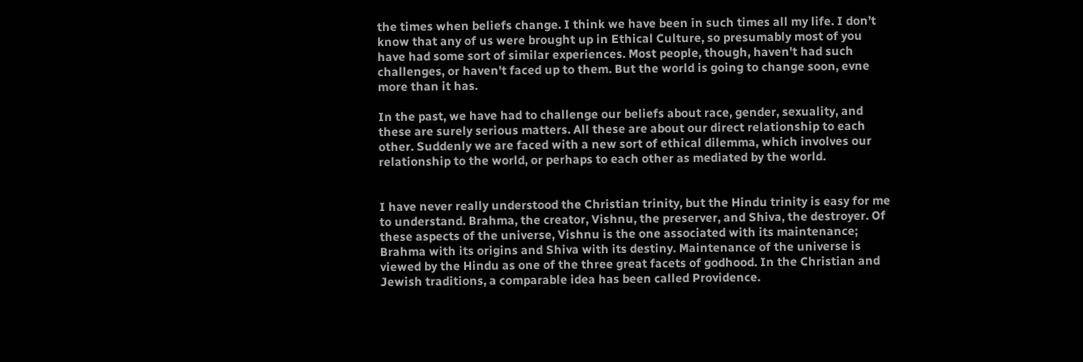the times when beliefs change. I think we have been in such times all my life. I don’t know that any of us were brought up in Ethical Culture, so presumably most of you have had some sort of similar experiences. Most people, though, haven't had such challenges, or haven't faced up to them. But the world is going to change soon, evne more than it has.

In the past, we have had to challenge our beliefs about race, gender, sexuality, and these are surely serious matters. All these are about our direct relationship to each other. Suddenly we are faced with a new sort of ethical dilemma, which involves our relationship to the world, or perhaps to each other as mediated by the world.


I have never really understood the Christian trinity, but the Hindu trinity is easy for me to understand. Brahma, the creator, Vishnu, the preserver, and Shiva, the destroyer. Of these aspects of the universe, Vishnu is the one associated with its maintenance; Brahma with its origins and Shiva with its destiny. Maintenance of the universe is viewed by the Hindu as one of the three great facets of godhood. In the Christian and Jewish traditions, a comparable idea has been called Providence.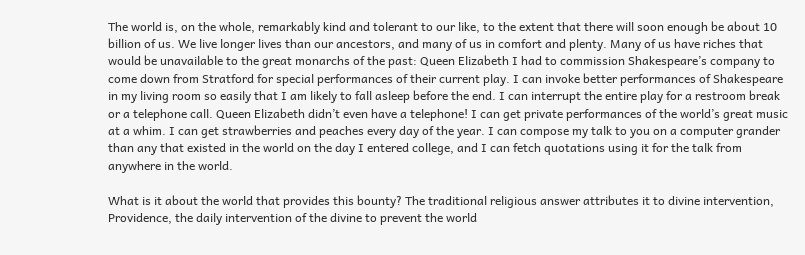The world is, on the whole, remarkably kind and tolerant to our like, to the extent that there will soon enough be about 10 billion of us. We live longer lives than our ancestors, and many of us in comfort and plenty. Many of us have riches that would be unavailable to the great monarchs of the past: Queen Elizabeth I had to commission Shakespeare’s company to come down from Stratford for special performances of their current play. I can invoke better performances of Shakespeare in my living room so easily that I am likely to fall asleep before the end. I can interrupt the entire play for a restroom break or a telephone call. Queen Elizabeth didn’t even have a telephone! I can get private performances of the world’s great music at a whim. I can get strawberries and peaches every day of the year. I can compose my talk to you on a computer grander than any that existed in the world on the day I entered college, and I can fetch quotations using it for the talk from anywhere in the world.

What is it about the world that provides this bounty? The traditional religious answer attributes it to divine intervention, Providence, the daily intervention of the divine to prevent the world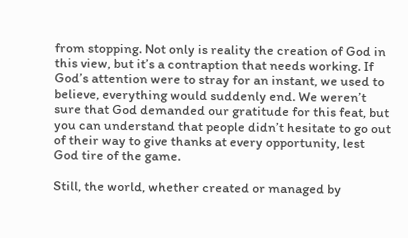from stopping. Not only is reality the creation of God in this view, but it’s a contraption that needs working. If God’s attention were to stray for an instant, we used to believe, everything would suddenly end. We weren’t sure that God demanded our gratitude for this feat, but you can understand that people didn’t hesitate to go out of their way to give thanks at every opportunity, lest God tire of the game.

Still, the world, whether created or managed by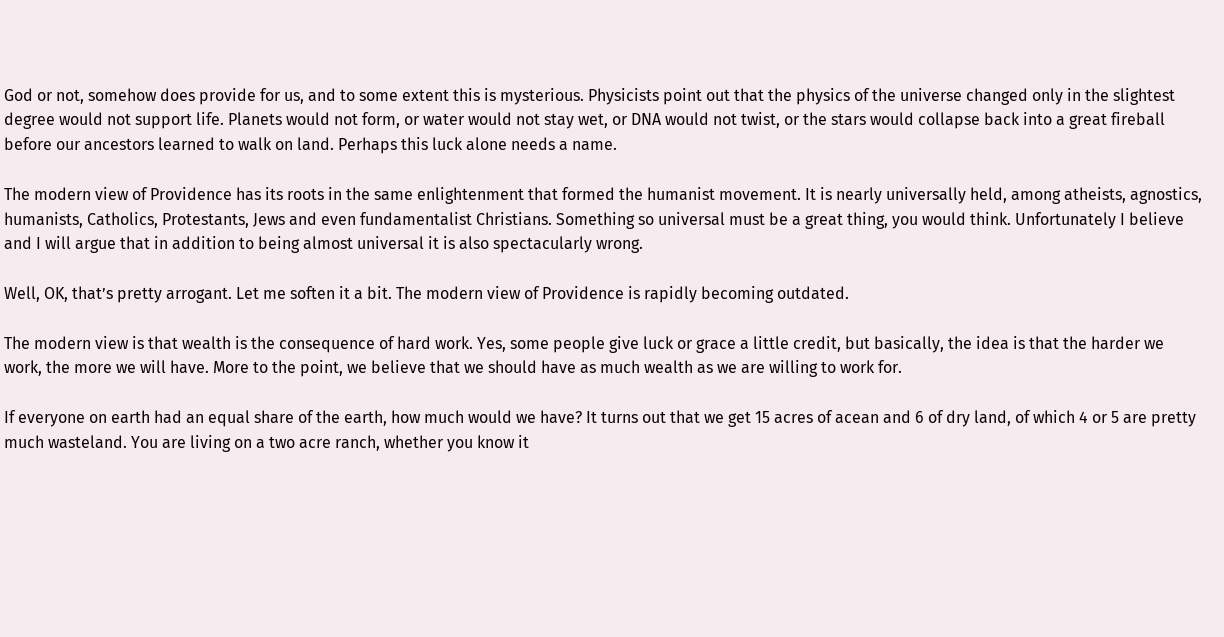God or not, somehow does provide for us, and to some extent this is mysterious. Physicists point out that the physics of the universe changed only in the slightest degree would not support life. Planets would not form, or water would not stay wet, or DNA would not twist, or the stars would collapse back into a great fireball before our ancestors learned to walk on land. Perhaps this luck alone needs a name.

The modern view of Providence has its roots in the same enlightenment that formed the humanist movement. It is nearly universally held, among atheists, agnostics, humanists, Catholics, Protestants, Jews and even fundamentalist Christians. Something so universal must be a great thing, you would think. Unfortunately I believe and I will argue that in addition to being almost universal it is also spectacularly wrong.

Well, OK, that’s pretty arrogant. Let me soften it a bit. The modern view of Providence is rapidly becoming outdated.

The modern view is that wealth is the consequence of hard work. Yes, some people give luck or grace a little credit, but basically, the idea is that the harder we work, the more we will have. More to the point, we believe that we should have as much wealth as we are willing to work for.

If everyone on earth had an equal share of the earth, how much would we have? It turns out that we get 15 acres of acean and 6 of dry land, of which 4 or 5 are pretty much wasteland. You are living on a two acre ranch, whether you know it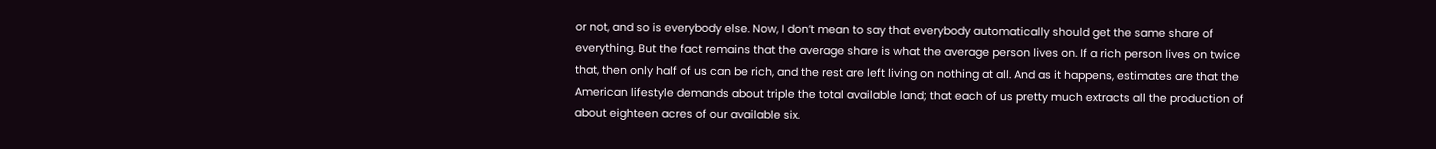or not, and so is everybody else. Now, I don’t mean to say that everybody automatically should get the same share of everything. But the fact remains that the average share is what the average person lives on. If a rich person lives on twice that, then only half of us can be rich, and the rest are left living on nothing at all. And as it happens, estimates are that the American lifestyle demands about triple the total available land; that each of us pretty much extracts all the production of about eighteen acres of our available six.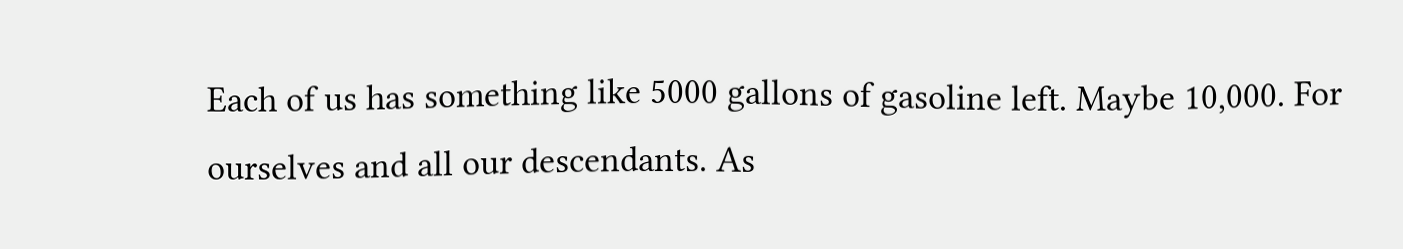Each of us has something like 5000 gallons of gasoline left. Maybe 10,000. For ourselves and all our descendants. As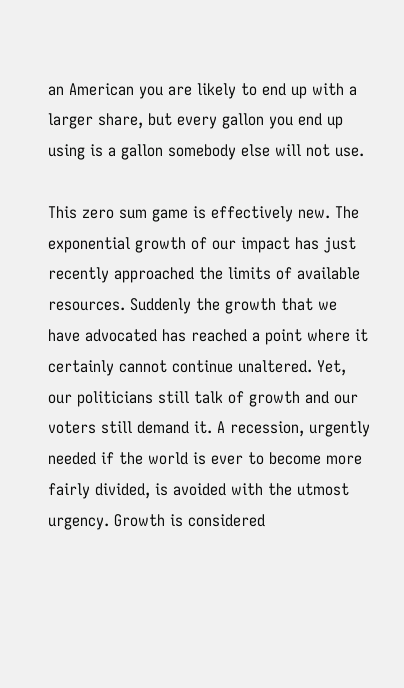an American you are likely to end up with a larger share, but every gallon you end up using is a gallon somebody else will not use.

This zero sum game is effectively new. The exponential growth of our impact has just recently approached the limits of available resources. Suddenly the growth that we have advocated has reached a point where it certainly cannot continue unaltered. Yet, our politicians still talk of growth and our voters still demand it. A recession, urgently needed if the world is ever to become more fairly divided, is avoided with the utmost urgency. Growth is considered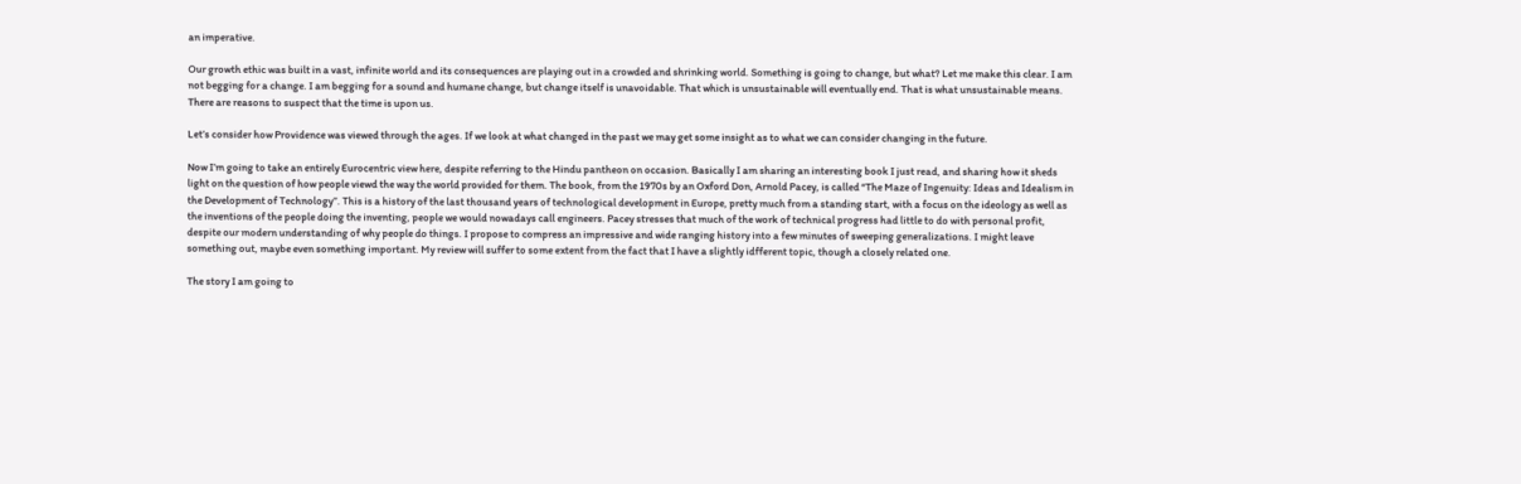an imperative.

Our growth ethic was built in a vast, infinite world and its consequences are playing out in a crowded and shrinking world. Something is going to change, but what? Let me make this clear. I am not begging for a change. I am begging for a sound and humane change, but change itself is unavoidable. That which is unsustainable will eventually end. That is what unsustainable means. There are reasons to suspect that the time is upon us.

Let’s consider how Providence was viewed through the ages. If we look at what changed in the past we may get some insight as to what we can consider changing in the future.

Now I’m going to take an entirely Eurocentric view here, despite referring to the Hindu pantheon on occasion. Basically I am sharing an interesting book I just read, and sharing how it sheds light on the question of how people viewd the way the world provided for them. The book, from the 1970s by an Oxford Don, Arnold Pacey, is called “The Maze of Ingenuity: Ideas and Idealism in the Development of Technology”. This is a history of the last thousand years of technological development in Europe, pretty much from a standing start, with a focus on the ideology as well as the inventions of the people doing the inventing, people we would nowadays call engineers. Pacey stresses that much of the work of technical progress had little to do with personal profit, despite our modern understanding of why people do things. I propose to compress an impressive and wide ranging history into a few minutes of sweeping generalizations. I might leave something out, maybe even something important. My review will suffer to some extent from the fact that I have a slightly idfferent topic, though a closely related one.

The story I am going to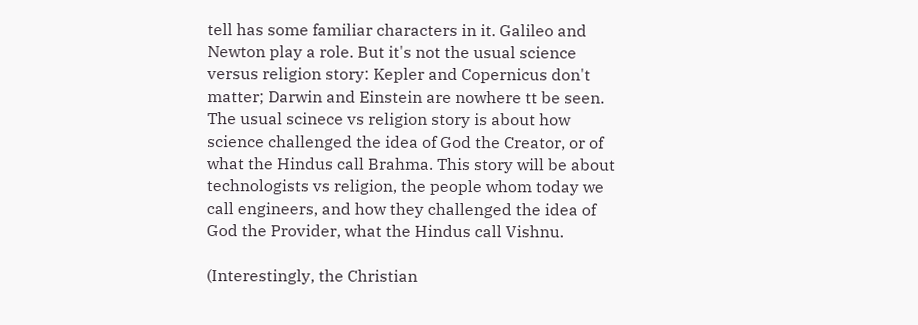tell has some familiar characters in it. Galileo and Newton play a role. But it's not the usual science versus religion story: Kepler and Copernicus don't matter; Darwin and Einstein are nowhere tt be seen. The usual scinece vs religion story is about how science challenged the idea of God the Creator, or of what the Hindus call Brahma. This story will be about technologists vs religion, the people whom today we call engineers, and how they challenged the idea of God the Provider, what the Hindus call Vishnu.

(Interestingly, the Christian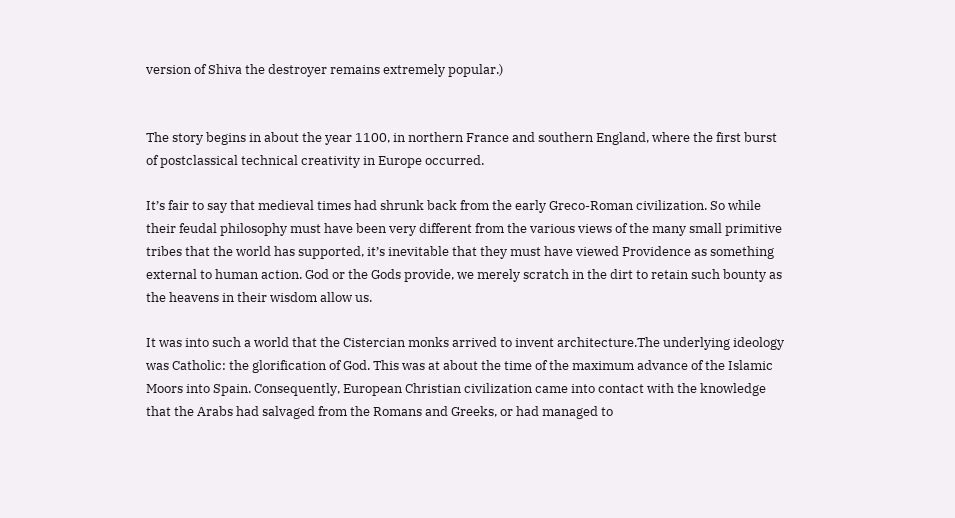version of Shiva the destroyer remains extremely popular.)


The story begins in about the year 1100, in northern France and southern England, where the first burst of postclassical technical creativity in Europe occurred.

It’s fair to say that medieval times had shrunk back from the early Greco-Roman civilization. So while their feudal philosophy must have been very different from the various views of the many small primitive tribes that the world has supported, it’s inevitable that they must have viewed Providence as something external to human action. God or the Gods provide, we merely scratch in the dirt to retain such bounty as the heavens in their wisdom allow us.

It was into such a world that the Cistercian monks arrived to invent architecture.The underlying ideology was Catholic: the glorification of God. This was at about the time of the maximum advance of the Islamic Moors into Spain. Consequently, European Christian civilization came into contact with the knowledge that the Arabs had salvaged from the Romans and Greeks, or had managed to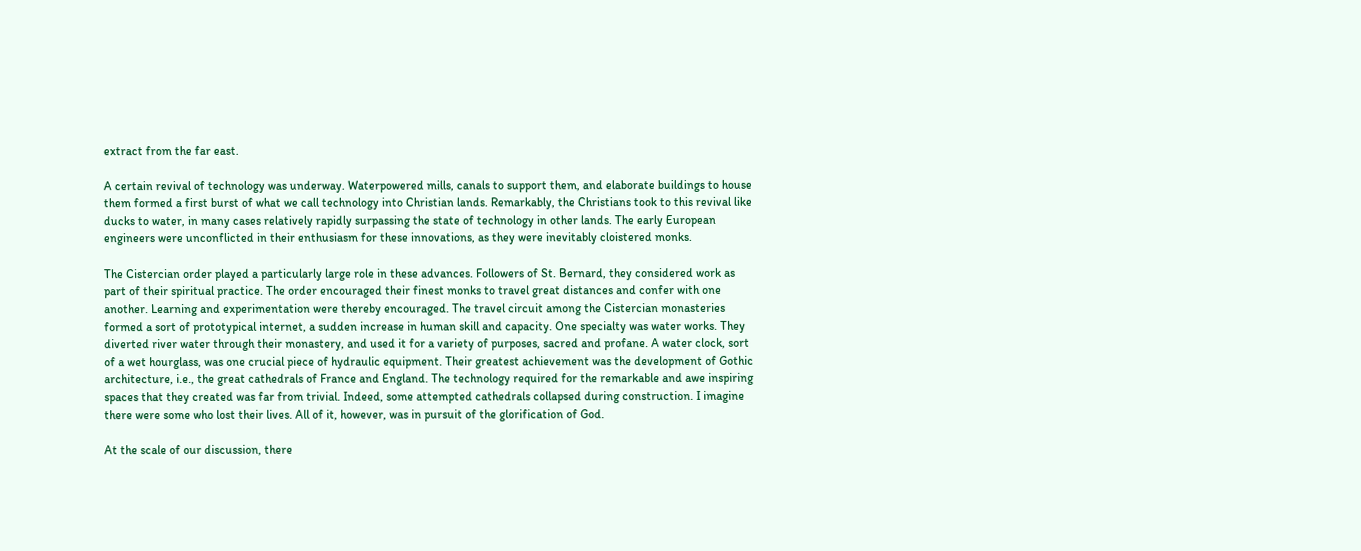extract from the far east.

A certain revival of technology was underway. Waterpowered mills, canals to support them, and elaborate buildings to house them formed a first burst of what we call technology into Christian lands. Remarkably, the Christians took to this revival like ducks to water, in many cases relatively rapidly surpassing the state of technology in other lands. The early European engineers were unconflicted in their enthusiasm for these innovations, as they were inevitably cloistered monks.

The Cistercian order played a particularly large role in these advances. Followers of St. Bernard, they considered work as part of their spiritual practice. The order encouraged their finest monks to travel great distances and confer with one another. Learning and experimentation were thereby encouraged. The travel circuit among the Cistercian monasteries formed a sort of prototypical internet, a sudden increase in human skill and capacity. One specialty was water works. They diverted river water through their monastery, and used it for a variety of purposes, sacred and profane. A water clock, sort of a wet hourglass, was one crucial piece of hydraulic equipment. Their greatest achievement was the development of Gothic architecture, i.e., the great cathedrals of France and England. The technology required for the remarkable and awe inspiring spaces that they created was far from trivial. Indeed, some attempted cathedrals collapsed during construction. I imagine there were some who lost their lives. All of it, however, was in pursuit of the glorification of God.

At the scale of our discussion, there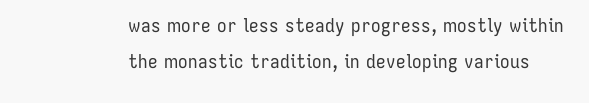was more or less steady progress, mostly within the monastic tradition, in developing various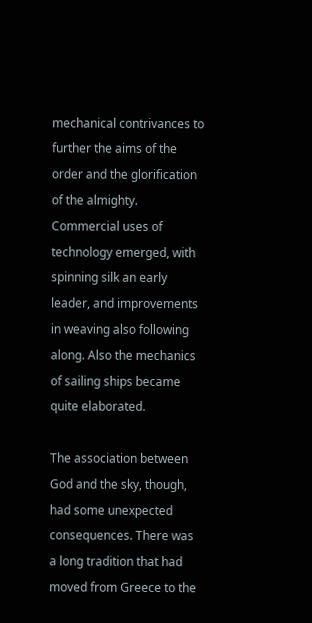mechanical contrivances to further the aims of the order and the glorification of the almighty. Commercial uses of technology emerged, with spinning silk an early leader, and improvements in weaving also following along. Also the mechanics of sailing ships became quite elaborated.

The association between God and the sky, though, had some unexpected consequences. There was a long tradition that had moved from Greece to the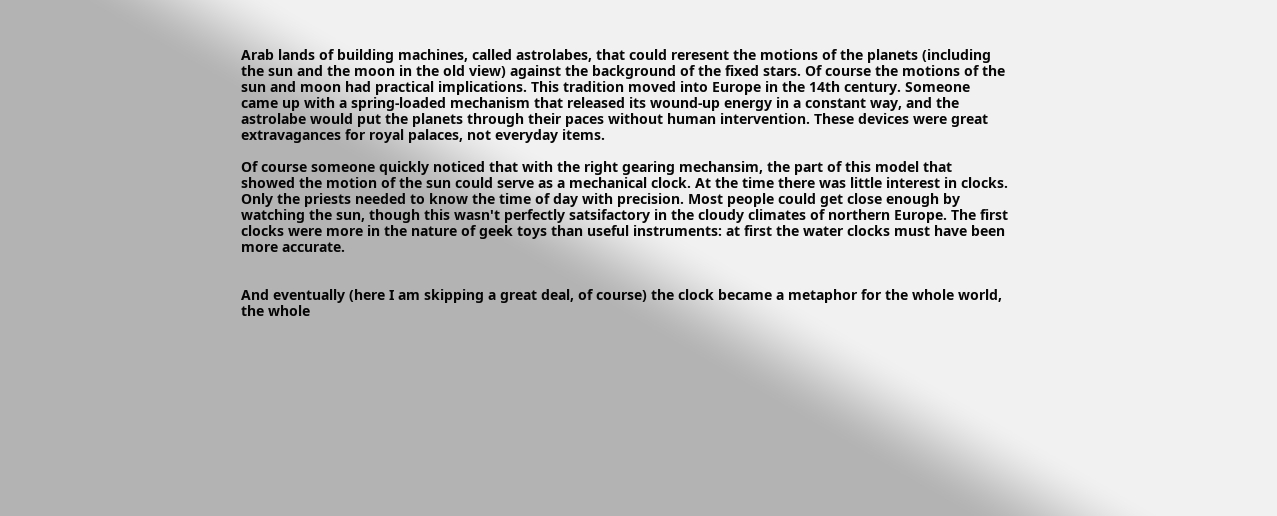Arab lands of building machines, called astrolabes, that could reresent the motions of the planets (including the sun and the moon in the old view) against the background of the fixed stars. Of course the motions of the sun and moon had practical implications. This tradition moved into Europe in the 14th century. Someone came up with a spring-loaded mechanism that released its wound-up energy in a constant way, and the astrolabe would put the planets through their paces without human intervention. These devices were great extravagances for royal palaces, not everyday items.

Of course someone quickly noticed that with the right gearing mechansim, the part of this model that showed the motion of the sun could serve as a mechanical clock. At the time there was little interest in clocks. Only the priests needed to know the time of day with precision. Most people could get close enough by watching the sun, though this wasn't perfectly satsifactory in the cloudy climates of northern Europe. The first clocks were more in the nature of geek toys than useful instruments: at first the water clocks must have been more accurate.


And eventually (here I am skipping a great deal, of course) the clock became a metaphor for the whole world, the whole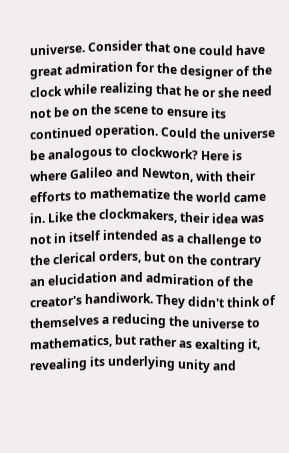universe. Consider that one could have great admiration for the designer of the clock while realizing that he or she need not be on the scene to ensure its continued operation. Could the universe be analogous to clockwork? Here is where Galileo and Newton, with their efforts to mathematize the world came in. Like the clockmakers, their idea was not in itself intended as a challenge to the clerical orders, but on the contrary an elucidation and admiration of the creator's handiwork. They didn't think of themselves a reducing the universe to mathematics, but rather as exalting it, revealing its underlying unity and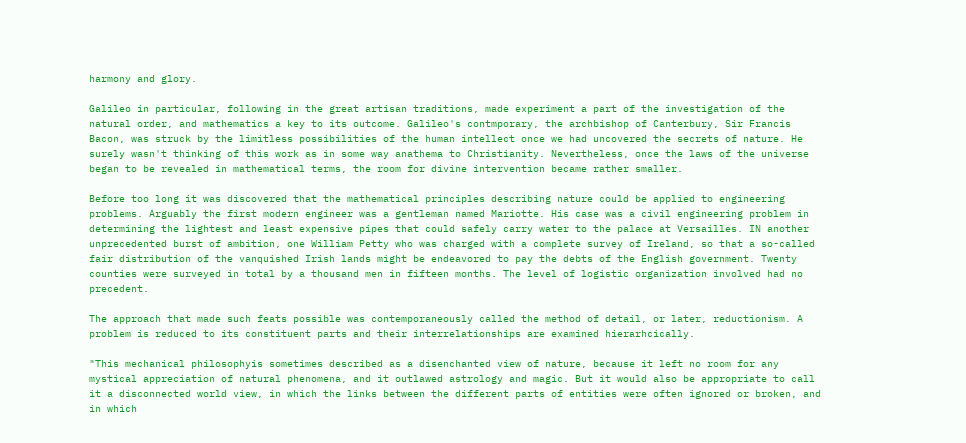harmony and glory.

Galileo in particular, following in the great artisan traditions, made experiment a part of the investigation of the natural order, and mathematics a key to its outcome. Galileo's contmporary, the archbishop of Canterbury, Sir Francis Bacon, was struck by the limitless possibilities of the human intellect once we had uncovered the secrets of nature. He surely wasn't thinking of this work as in some way anathema to Christianity. Nevertheless, once the laws of the universe began to be revealed in mathematical terms, the room for divine intervention became rather smaller.

Before too long it was discovered that the mathematical principles describing nature could be applied to engineering problems. Arguably the first modern engineer was a gentleman named Mariotte. His case was a civil engineering problem in determining the lightest and least expensive pipes that could safely carry water to the palace at Versailles. IN another unprecedented burst of ambition, one William Petty who was charged with a complete survey of Ireland, so that a so-called fair distribution of the vanquished Irish lands might be endeavored to pay the debts of the English government. Twenty counties were surveyed in total by a thousand men in fifteen months. The level of logistic organization involved had no precedent.

The approach that made such feats possible was contemporaneously called the method of detail, or later, reductionism. A problem is reduced to its constituent parts and their interrelationships are examined hierarhcically.

"This mechanical philosophyis sometimes described as a disenchanted view of nature, because it left no room for any mystical appreciation of natural phenomena, and it outlawed astrology and magic. But it would also be appropriate to call it a disconnected world view, in which the links between the different parts of entities were often ignored or broken, and in which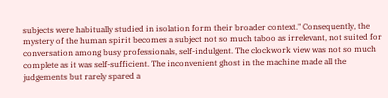subjects were habitually studied in isolation form their broader context." Consequently, the mystery of the human spirit becomes a subject not so much taboo as irrelevant, not suited for conversation among busy professionals, self-indulgent. The clockwork view was not so much complete as it was self-sufficient. The inconvenient ghost in the machine made all the judgements but rarely spared a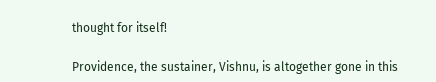thought for itself!

Providence, the sustainer, Vishnu, is altogether gone in this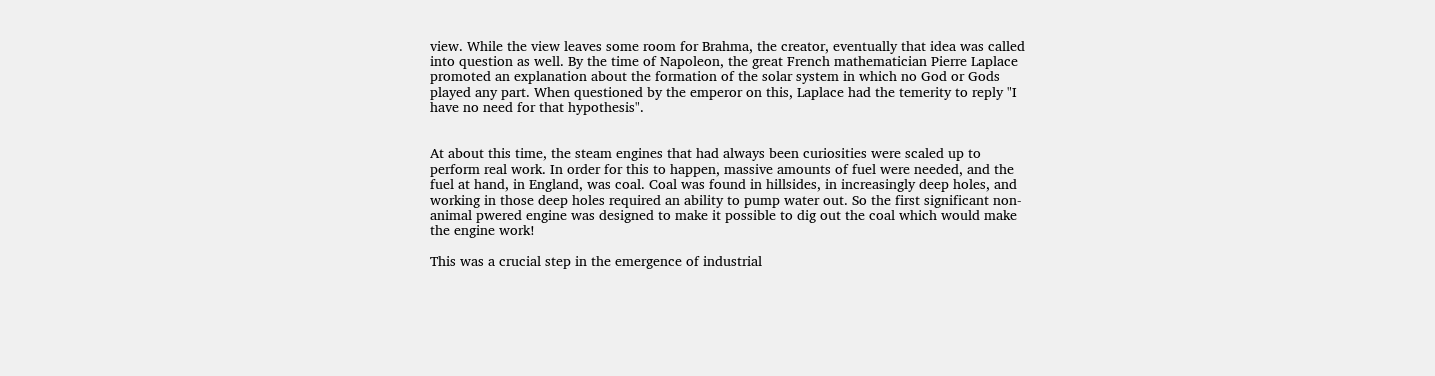view. While the view leaves some room for Brahma, the creator, eventually that idea was called into question as well. By the time of Napoleon, the great French mathematician Pierre Laplace promoted an explanation about the formation of the solar system in which no God or Gods played any part. When questioned by the emperor on this, Laplace had the temerity to reply "I have no need for that hypothesis".


At about this time, the steam engines that had always been curiosities were scaled up to perform real work. In order for this to happen, massive amounts of fuel were needed, and the fuel at hand, in England, was coal. Coal was found in hillsides, in increasingly deep holes, and working in those deep holes required an ability to pump water out. So the first significant non-animal pwered engine was designed to make it possible to dig out the coal which would make the engine work!

This was a crucial step in the emergence of industrial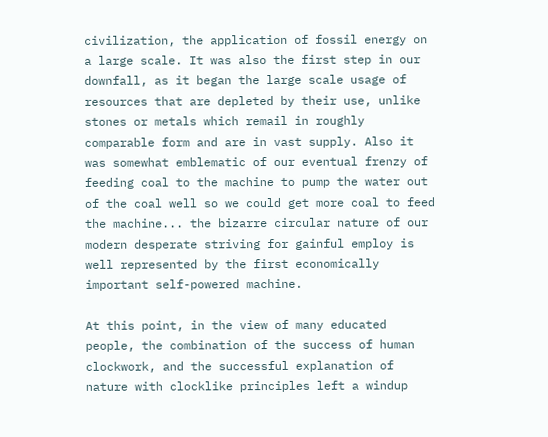civilization, the application of fossil energy on a large scale. It was also the first step in our downfall, as it began the large scale usage of resources that are depleted by their use, unlike stones or metals which remail in roughly comparable form and are in vast supply. Also it was somewhat emblematic of our eventual frenzy of feeding coal to the machine to pump the water out of the coal well so we could get more coal to feed the machine... the bizarre circular nature of our modern desperate striving for gainful employ is well represented by the first economically important self-powered machine.

At this point, in the view of many educated people, the combination of the success of human clockwork, and the successful explanation of nature with clocklike principles left a windup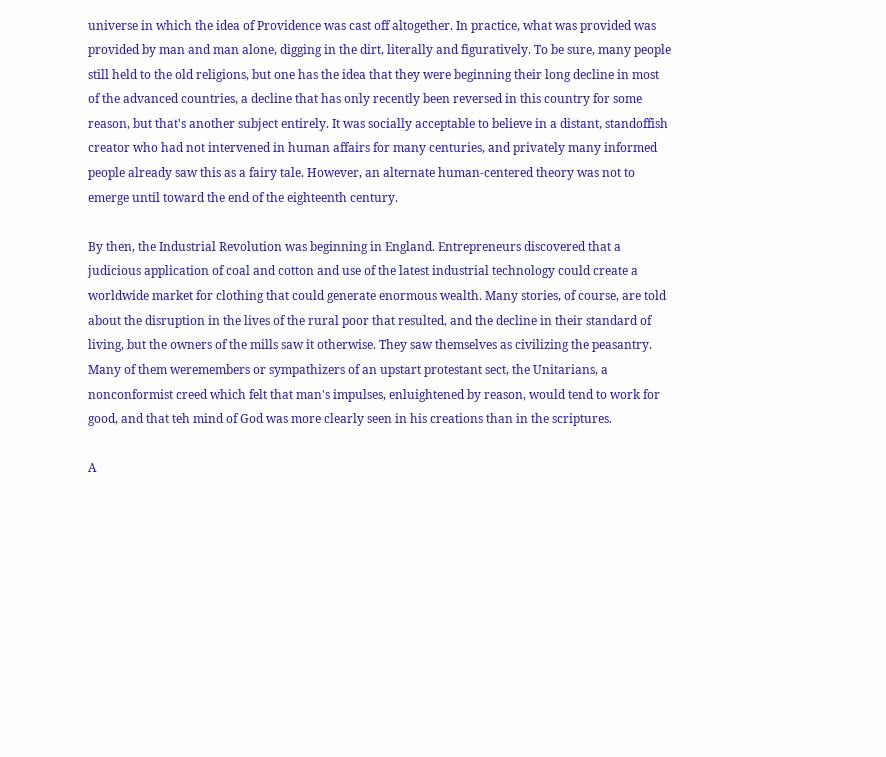universe in which the idea of Providence was cast off altogether. In practice, what was provided was provided by man and man alone, digging in the dirt, literally and figuratively. To be sure, many people still held to the old religions, but one has the idea that they were beginning their long decline in most of the advanced countries, a decline that has only recently been reversed in this country for some reason, but that's another subject entirely. It was socially acceptable to believe in a distant, standoffish creator who had not intervened in human affairs for many centuries, and privately many informed people already saw this as a fairy tale. However, an alternate human-centered theory was not to emerge until toward the end of the eighteenth century.

By then, the Industrial Revolution was beginning in England. Entrepreneurs discovered that a judicious application of coal and cotton and use of the latest industrial technology could create a worldwide market for clothing that could generate enormous wealth. Many stories, of course, are told about the disruption in the lives of the rural poor that resulted, and the decline in their standard of living, but the owners of the mills saw it otherwise. They saw themselves as civilizing the peasantry. Many of them weremembers or sympathizers of an upstart protestant sect, the Unitarians, a nonconformist creed which felt that man's impulses, enluightened by reason, would tend to work for good, and that teh mind of God was more clearly seen in his creations than in the scriptures.

A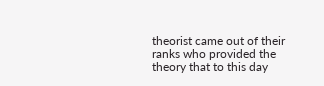theorist came out of their ranks who provided the theory that to this day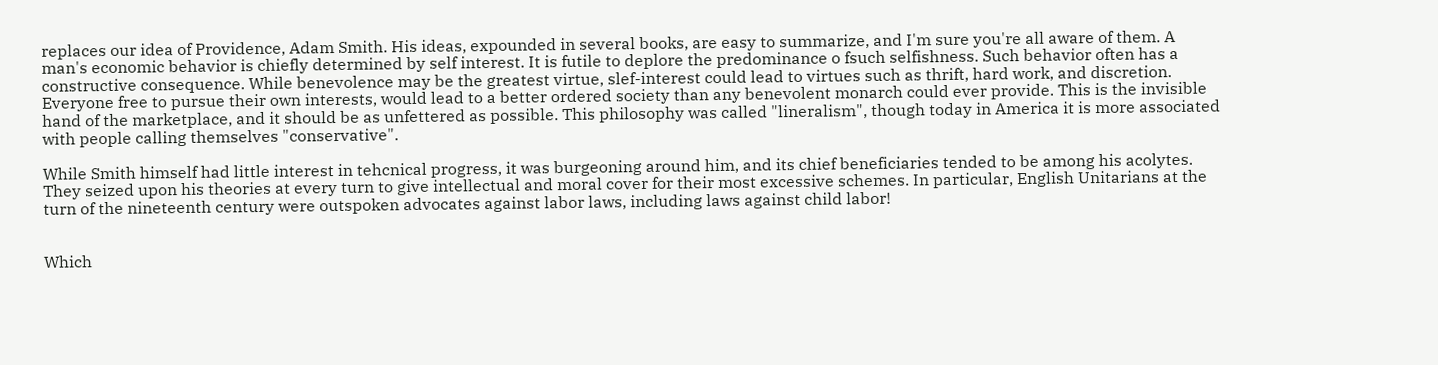replaces our idea of Providence, Adam Smith. His ideas, expounded in several books, are easy to summarize, and I'm sure you're all aware of them. A man's economic behavior is chiefly determined by self interest. It is futile to deplore the predominance o fsuch selfishness. Such behavior often has a constructive consequence. While benevolence may be the greatest virtue, slef-interest could lead to virtues such as thrift, hard work, and discretion. Everyone free to pursue their own interests, would lead to a better ordered society than any benevolent monarch could ever provide. This is the invisible hand of the marketplace, and it should be as unfettered as possible. This philosophy was called "lineralism", though today in America it is more associated with people calling themselves "conservative".

While Smith himself had little interest in tehcnical progress, it was burgeoning around him, and its chief beneficiaries tended to be among his acolytes. They seized upon his theories at every turn to give intellectual and moral cover for their most excessive schemes. In particular, English Unitarians at the turn of the nineteenth century were outspoken advocates against labor laws, including laws against child labor!


Which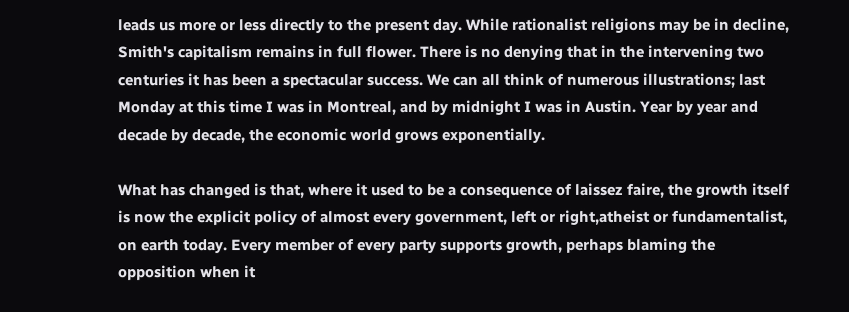leads us more or less directly to the present day. While rationalist religions may be in decline, Smith's capitalism remains in full flower. There is no denying that in the intervening two centuries it has been a spectacular success. We can all think of numerous illustrations; last Monday at this time I was in Montreal, and by midnight I was in Austin. Year by year and decade by decade, the economic world grows exponentially.

What has changed is that, where it used to be a consequence of laissez faire, the growth itself is now the explicit policy of almost every government, left or right,atheist or fundamentalist, on earth today. Every member of every party supports growth, perhaps blaming the opposition when it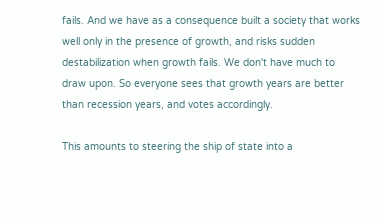fails. And we have as a consequence built a society that works well only in the presence of growth, and risks sudden destabilization when growth fails. We don't have much to draw upon. So everyone sees that growth years are better than recession years, and votes accordingly.

This amounts to steering the ship of state into a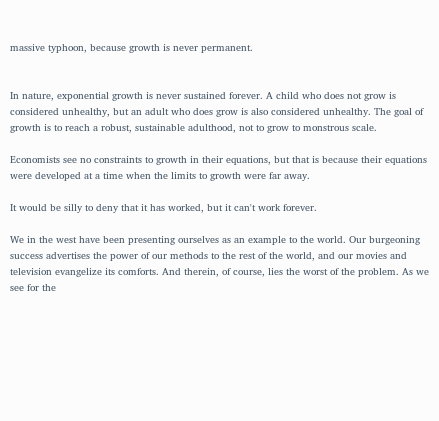massive typhoon, because growth is never permanent.


In nature, exponential growth is never sustained forever. A child who does not grow is considered unhealthy, but an adult who does grow is also considered unhealthy. The goal of growth is to reach a robust, sustainable adulthood, not to grow to monstrous scale.

Economists see no constraints to growth in their equations, but that is because their equations were developed at a time when the limits to growth were far away.

It would be silly to deny that it has worked, but it can't work forever.

We in the west have been presenting ourselves as an example to the world. Our burgeoning success advertises the power of our methods to the rest of the world, and our movies and television evangelize its comforts. And therein, of course, lies the worst of the problem. As we see for the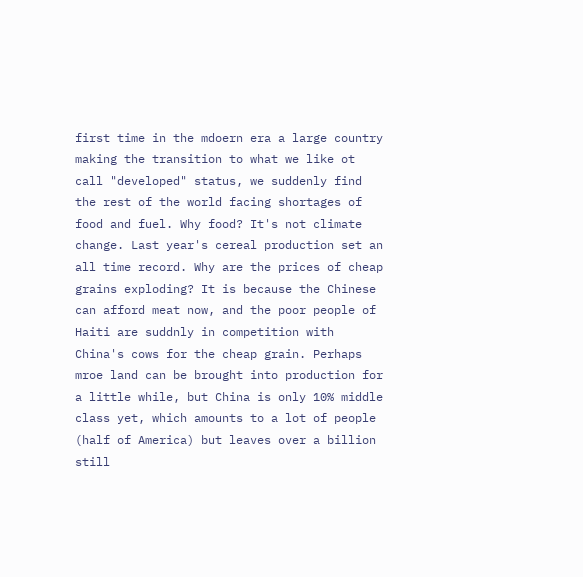first time in the mdoern era a large country making the transition to what we like ot call "developed" status, we suddenly find the rest of the world facing shortages of food and fuel. Why food? It's not climate change. Last year's cereal production set an all time record. Why are the prices of cheap grains exploding? It is because the Chinese can afford meat now, and the poor people of Haiti are suddnly in competition with China's cows for the cheap grain. Perhaps mroe land can be brought into production for a little while, but China is only 10% middle class yet, which amounts to a lot of people (half of America) but leaves over a billion still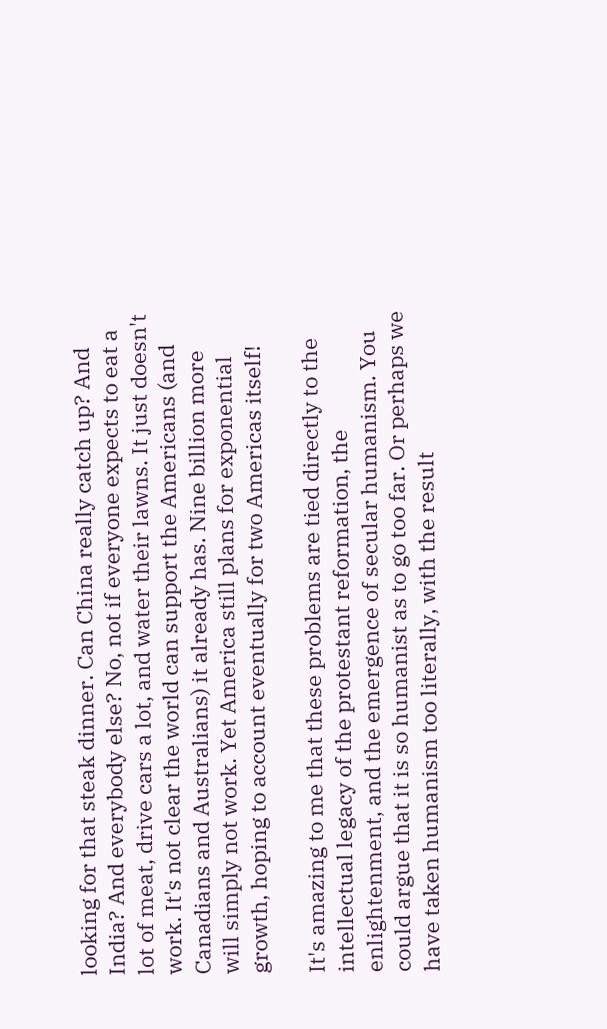looking for that steak dinner. Can China really catch up? And India? And everybody else? No, not if everyone expects to eat a lot of meat, drive cars a lot, and water their lawns. It just doesn't work. It's not clear the world can support the Americans (and Canadians and Australians) it already has. Nine billion more will simply not work. Yet America still plans for exponential growth, hoping to account eventually for two Americas itself!

It's amazing to me that these problems are tied directly to the intellectual legacy of the protestant reformation, the enlightenment, and the emergence of secular humanism. You could argue that it is so humanist as to go too far. Or perhaps we have taken humanism too literally, with the result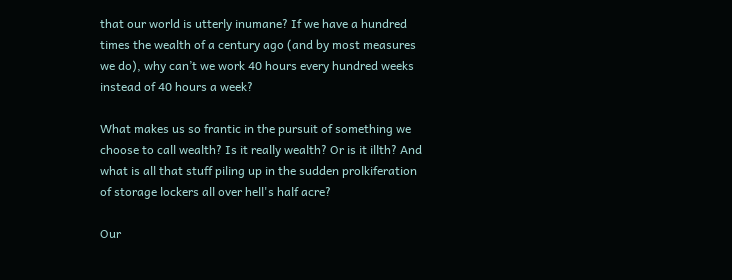that our world is utterly inumane? If we have a hundred times the wealth of a century ago (and by most measures we do), why can’t we work 40 hours every hundred weeks instead of 40 hours a week?

What makes us so frantic in the pursuit of something we choose to call wealth? Is it really wealth? Or is it illth? And what is all that stuff piling up in the sudden prolkiferation of storage lockers all over hell's half acre?

Our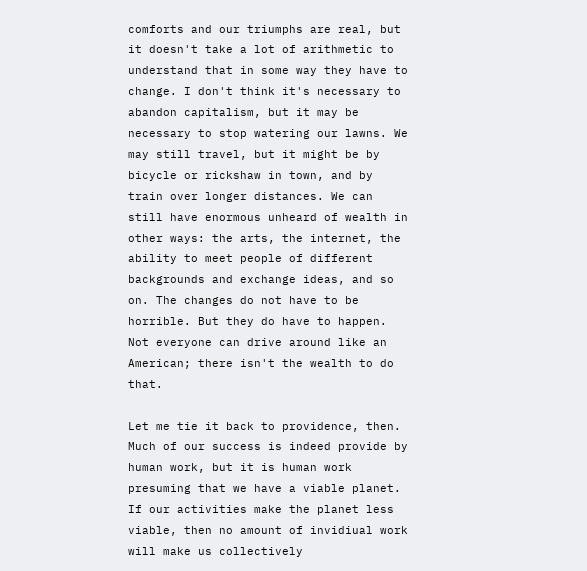comforts and our triumphs are real, but it doesn't take a lot of arithmetic to understand that in some way they have to change. I don't think it's necessary to abandon capitalism, but it may be necessary to stop watering our lawns. We may still travel, but it might be by bicycle or rickshaw in town, and by train over longer distances. We can still have enormous unheard of wealth in other ways: the arts, the internet, the ability to meet people of different backgrounds and exchange ideas, and so on. The changes do not have to be horrible. But they do have to happen. Not everyone can drive around like an American; there isn't the wealth to do that.

Let me tie it back to providence, then. Much of our success is indeed provide by human work, but it is human work presuming that we have a viable planet. If our activities make the planet less viable, then no amount of invidiual work will make us collectively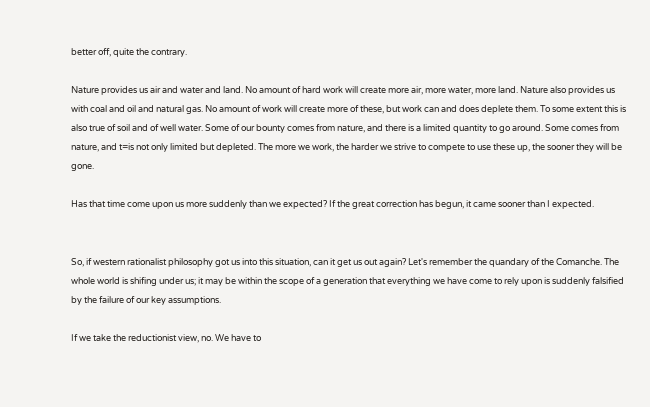better off, quite the contrary.

Nature provides us air and water and land. No amount of hard work will create more air, more water, more land. Nature also provides us with coal and oil and natural gas. No amount of work will create more of these, but work can and does deplete them. To some extent this is also true of soil and of well water. Some of our bounty comes from nature, and there is a limited quantity to go around. Some comes from nature, and t=is not only limited but depleted. The more we work, the harder we strive to compete to use these up, the sooner they will be gone.

Has that time come upon us more suddenly than we expected? If the great correction has begun, it came sooner than I expected.


So, if western rationalist philosophy got us into this situation, can it get us out again? Let's remember the quandary of the Comanche. The whole world is shifing under us; it may be within the scope of a generation that everything we have come to rely upon is suddenly falsified by the failure of our key assumptions.

If we take the reductionist view, no. We have to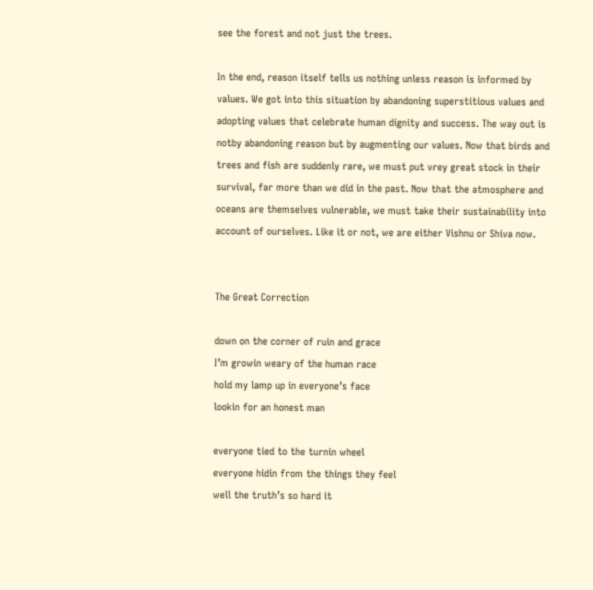see the forest and not just the trees.

In the end, reason itself tells us nothing unless reason is informed by values. We got into this situation by abandoning superstitious values and adopting values that celebrate human dignity and success. The way out is notby abandoning reason but by augmenting our values. Now that birds and trees and fish are suddenly rare, we must put vrey great stock in their survival, far more than we did in the past. Now that the atmosphere and oceans are themselves vulnerable, we must take their sustainability into account of ourselves. Like it or not, we are either Vishnu or Shiva now.


The Great Correction

down on the corner of ruin and grace
I’m growin weary of the human race
hold my lamp up in everyone’s face
lookin for an honest man

everyone tied to the turnin wheel
everyone hidin from the things they feel
well the truth’s so hard it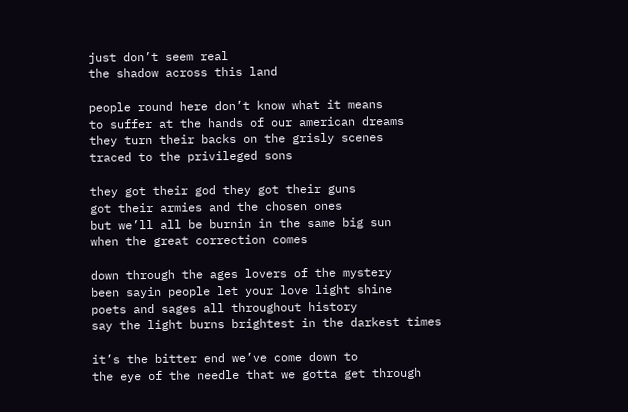just don’t seem real
the shadow across this land

people round here don’t know what it means
to suffer at the hands of our american dreams
they turn their backs on the grisly scenes
traced to the privileged sons

they got their god they got their guns
got their armies and the chosen ones
but we’ll all be burnin in the same big sun
when the great correction comes

down through the ages lovers of the mystery
been sayin people let your love light shine
poets and sages all throughout history
say the light burns brightest in the darkest times

it’s the bitter end we’ve come down to
the eye of the needle that we gotta get through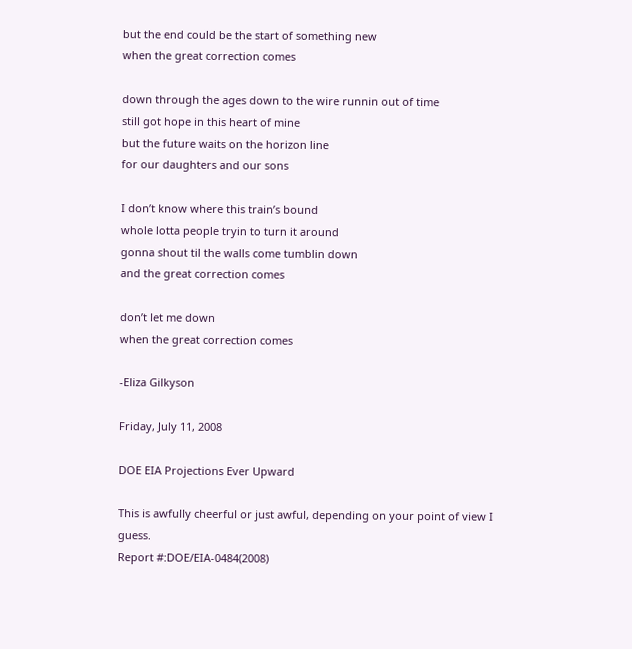but the end could be the start of something new
when the great correction comes

down through the ages down to the wire runnin out of time
still got hope in this heart of mine
but the future waits on the horizon line
for our daughters and our sons

I don’t know where this train’s bound
whole lotta people tryin to turn it around
gonna shout til the walls come tumblin down
and the great correction comes

don’t let me down
when the great correction comes

-Eliza Gilkyson

Friday, July 11, 2008

DOE EIA Projections Ever Upward

This is awfully cheerful or just awful, depending on your point of view I guess.
Report #:DOE/EIA-0484(2008)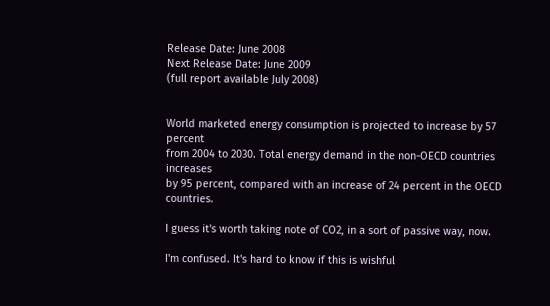Release Date: June 2008
Next Release Date: June 2009
(full report available July 2008)


World marketed energy consumption is projected to increase by 57 percent
from 2004 to 2030. Total energy demand in the non-OECD countries increases
by 95 percent, compared with an increase of 24 percent in the OECD countries.

I guess it's worth taking note of CO2, in a sort of passive way, now.

I'm confused. It's hard to know if this is wishful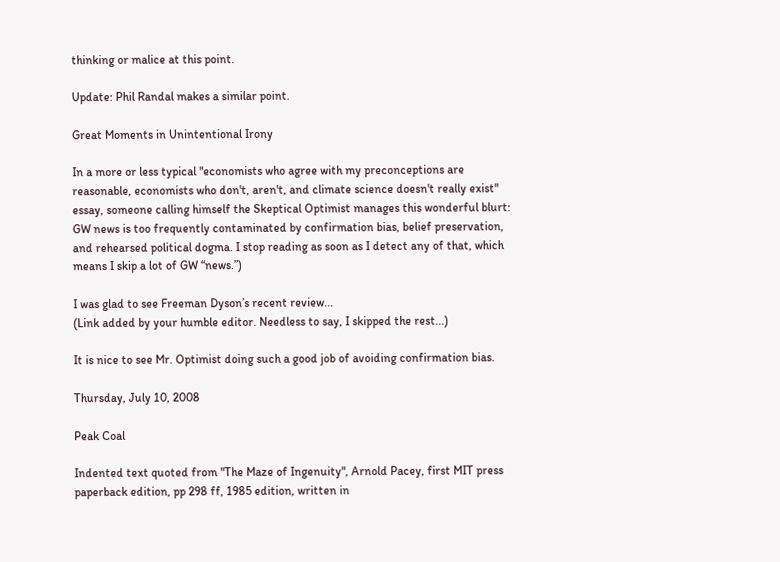thinking or malice at this point.

Update: Phil Randal makes a similar point.

Great Moments in Unintentional Irony

In a more or less typical "economists who agree with my preconceptions are reasonable, economists who don't, aren't, and climate science doesn't really exist" essay, someone calling himself the Skeptical Optimist manages this wonderful blurt:
GW news is too frequently contaminated by confirmation bias, belief preservation, and rehearsed political dogma. I stop reading as soon as I detect any of that, which means I skip a lot of GW “news.”)

I was glad to see Freeman Dyson’s recent review...
(Link added by your humble editor. Needless to say, I skipped the rest...)

It is nice to see Mr. Optimist doing such a good job of avoiding confirmation bias.

Thursday, July 10, 2008

Peak Coal

Indented text quoted from "The Maze of Ingenuity", Arnold Pacey, first MIT press paperback edition, pp 298 ff, 1985 edition, written in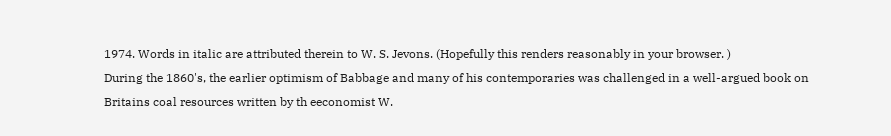1974. Words in italic are attributed therein to W. S. Jevons. (Hopefully this renders reasonably in your browser. )
During the 1860's, the earlier optimism of Babbage and many of his contemporaries was challenged in a well-argued book on Britains coal resources written by th eeconomist W.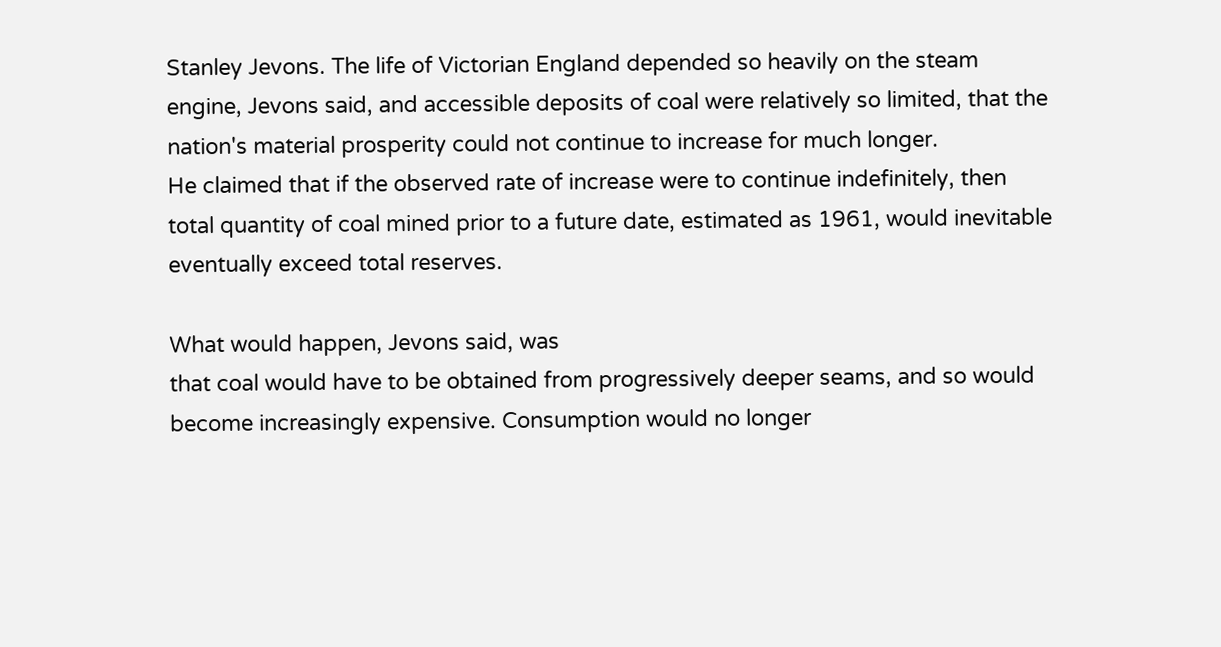Stanley Jevons. The life of Victorian England depended so heavily on the steam engine, Jevons said, and accessible deposits of coal were relatively so limited, that the nation's material prosperity could not continue to increase for much longer.
He claimed that if the observed rate of increase were to continue indefinitely, then total quantity of coal mined prior to a future date, estimated as 1961, would inevitable eventually exceed total reserves.

What would happen, Jevons said, was
that coal would have to be obtained from progressively deeper seams, and so would become increasingly expensive. Consumption would no longer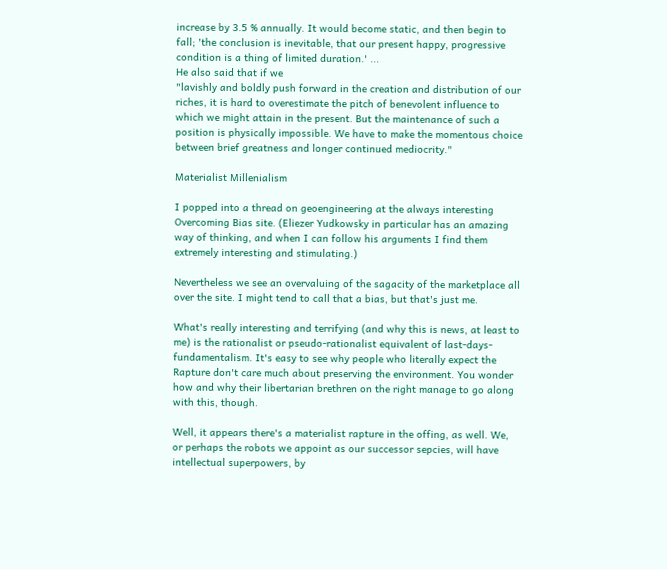increase by 3.5 % annually. It would become static, and then begin to fall; 'the conclusion is inevitable, that our present happy, progressive condition is a thing of limited duration.' ...
He also said that if we
"lavishly and boldly push forward in the creation and distribution of our riches, it is hard to overestimate the pitch of benevolent influence to which we might attain in the present. But the maintenance of such a position is physically impossible. We have to make the momentous choice between brief greatness and longer continued mediocrity."

Materialist Millenialism

I popped into a thread on geoengineering at the always interesting Overcoming Bias site. (Eliezer Yudkowsky in particular has an amazing way of thinking, and when I can follow his arguments I find them extremely interesting and stimulating.)

Nevertheless we see an overvaluing of the sagacity of the marketplace all over the site. I might tend to call that a bias, but that's just me.

What's really interesting and terrifying (and why this is news, at least to me) is the rationalist or pseudo-rationalist equivalent of last-days-fundamentalism. It's easy to see why people who literally expect the Rapture don't care much about preserving the environment. You wonder how and why their libertarian brethren on the right manage to go along with this, though.

Well, it appears there's a materialist rapture in the offing, as well. We, or perhaps the robots we appoint as our successor sepcies, will have intellectual superpowers, by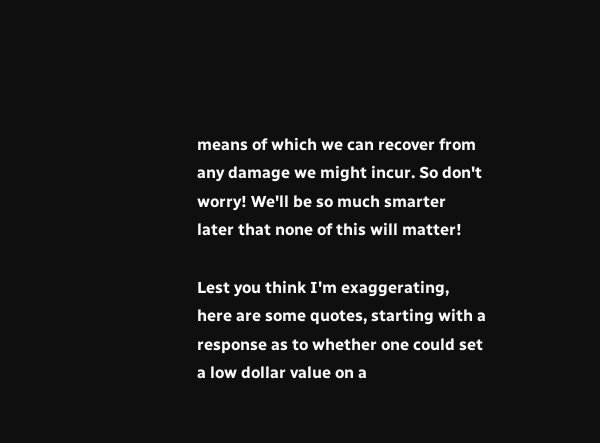means of which we can recover from any damage we might incur. So don't worry! We'll be so much smarter later that none of this will matter!

Lest you think I'm exaggerating, here are some quotes, starting with a response as to whether one could set a low dollar value on a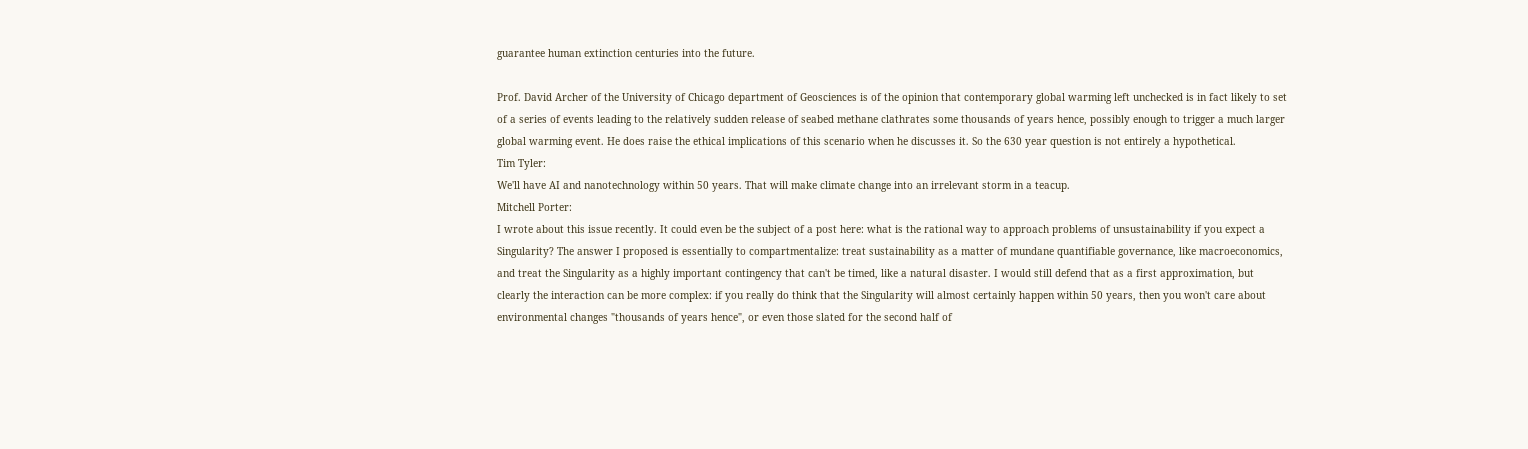guarantee human extinction centuries into the future.

Prof. David Archer of the University of Chicago department of Geosciences is of the opinion that contemporary global warming left unchecked is in fact likely to set of a series of events leading to the relatively sudden release of seabed methane clathrates some thousands of years hence, possibly enough to trigger a much larger global warming event. He does raise the ethical implications of this scenario when he discusses it. So the 630 year question is not entirely a hypothetical.
Tim Tyler:
We'll have AI and nanotechnology within 50 years. That will make climate change into an irrelevant storm in a teacup.
Mitchell Porter:
I wrote about this issue recently. It could even be the subject of a post here: what is the rational way to approach problems of unsustainability if you expect a Singularity? The answer I proposed is essentially to compartmentalize: treat sustainability as a matter of mundane quantifiable governance, like macroeconomics, and treat the Singularity as a highly important contingency that can't be timed, like a natural disaster. I would still defend that as a first approximation, but clearly the interaction can be more complex: if you really do think that the Singularity will almost certainly happen within 50 years, then you won't care about environmental changes "thousands of years hence", or even those slated for the second half of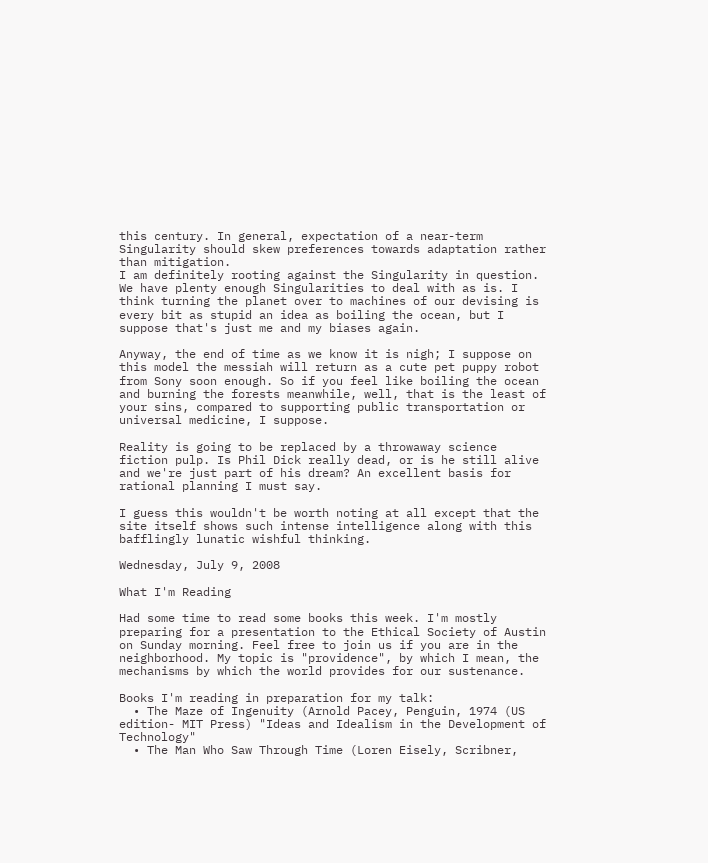this century. In general, expectation of a near-term Singularity should skew preferences towards adaptation rather than mitigation.
I am definitely rooting against the Singularity in question. We have plenty enough Singularities to deal with as is. I think turning the planet over to machines of our devising is every bit as stupid an idea as boiling the ocean, but I suppose that's just me and my biases again.

Anyway, the end of time as we know it is nigh; I suppose on this model the messiah will return as a cute pet puppy robot from Sony soon enough. So if you feel like boiling the ocean and burning the forests meanwhile, well, that is the least of your sins, compared to supporting public transportation or universal medicine, I suppose.

Reality is going to be replaced by a throwaway science fiction pulp. Is Phil Dick really dead, or is he still alive and we're just part of his dream? An excellent basis for rational planning I must say.

I guess this wouldn't be worth noting at all except that the site itself shows such intense intelligence along with this bafflingly lunatic wishful thinking.

Wednesday, July 9, 2008

What I'm Reading

Had some time to read some books this week. I'm mostly preparing for a presentation to the Ethical Society of Austin on Sunday morning. Feel free to join us if you are in the neighborhood. My topic is "providence", by which I mean, the mechanisms by which the world provides for our sustenance.

Books I'm reading in preparation for my talk:
  • The Maze of Ingenuity (Arnold Pacey, Penguin, 1974 (US edition- MIT Press) "Ideas and Idealism in the Development of Technology"
  • The Man Who Saw Through Time (Loren Eisely, Scribner,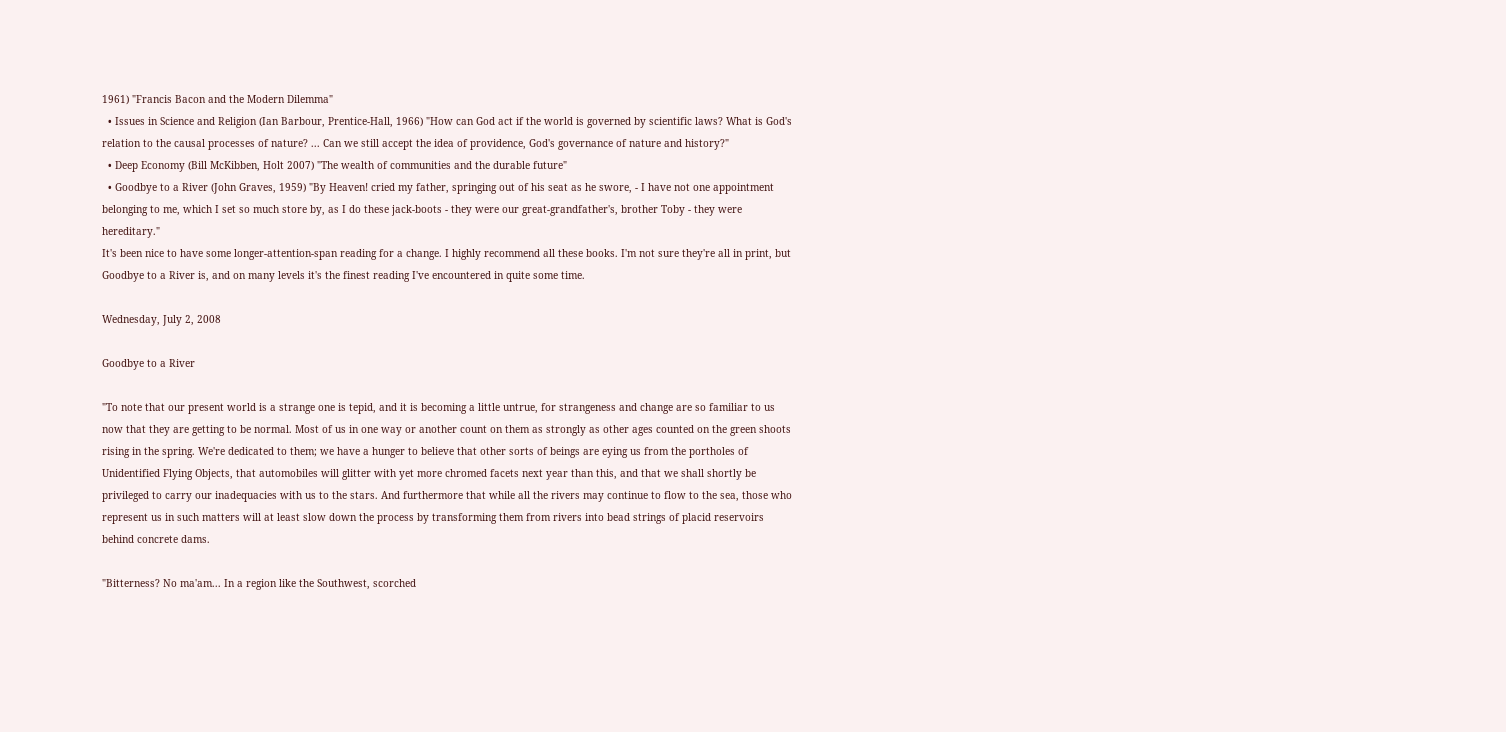1961) "Francis Bacon and the Modern Dilemma"
  • Issues in Science and Religion (Ian Barbour, Prentice-Hall, 1966) "How can God act if the world is governed by scientific laws? What is God's relation to the causal processes of nature? ... Can we still accept the idea of providence, God's governance of nature and history?"
  • Deep Economy (Bill McKibben, Holt 2007) "The wealth of communities and the durable future"
  • Goodbye to a River (John Graves, 1959) "By Heaven! cried my father, springing out of his seat as he swore, - I have not one appointment belonging to me, which I set so much store by, as I do these jack-boots - they were our great-grandfather's, brother Toby - they were hereditary."
It's been nice to have some longer-attention-span reading for a change. I highly recommend all these books. I'm not sure they're all in print, but Goodbye to a River is, and on many levels it's the finest reading I've encountered in quite some time.

Wednesday, July 2, 2008

Goodbye to a River

"To note that our present world is a strange one is tepid, and it is becoming a little untrue, for strangeness and change are so familiar to us now that they are getting to be normal. Most of us in one way or another count on them as strongly as other ages counted on the green shoots rising in the spring. We're dedicated to them; we have a hunger to believe that other sorts of beings are eying us from the portholes of Unidentified Flying Objects, that automobiles will glitter with yet more chromed facets next year than this, and that we shall shortly be privileged to carry our inadequacies with us to the stars. And furthermore that while all the rivers may continue to flow to the sea, those who represent us in such matters will at least slow down the process by transforming them from rivers into bead strings of placid reservoirs behind concrete dams.

"Bitterness? No ma'am... In a region like the Southwest, scorched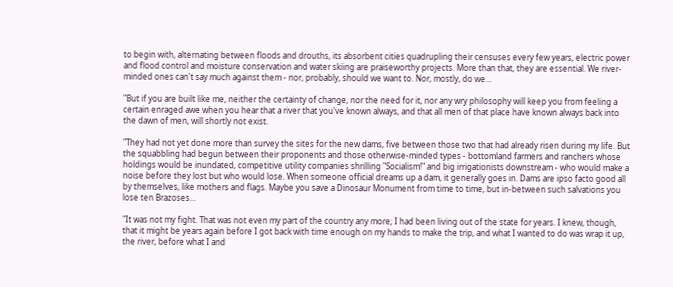to begin with, alternating between floods and drouths, its absorbent cities quadrupling their censuses every few years, electric power and flood control and moisture conservation and water skiing are praiseworthy projects. More than that, they are essential. We river-minded ones can't say much against them - nor, probably, should we want to. Nor, mostly, do we...

"But if you are built like me, neither the certainty of change, nor the need for it, nor any wry philosophy will keep you from feeling a certain enraged awe when you hear that a river that you've known always, and that all men of that place have known always back into the dawn of men, will shortly not exist.

"They had not yet done more than survey the sites for the new dams, five between those two that had already risen during my life. But the squabbling had begun between their proponents and those otherwise-minded types - bottomland farmers and ranchers whose holdings would be inundated, competitive utility companies shrilling "Socialism!" and big irrigationists downstream - who would make a noise before they lost but who would lose. When someone official dreams up a dam, it generally goes in. Dams are ipso facto good all by themselves, like mothers and flags. Maybe you save a Dinosaur Monument from time to time, but in-between such salvations you lose ten Brazoses...

"It was not my fight. That was not even my part of the country any more; I had been living out of the state for years. I knew, though, that it might be years again before I got back with time enough on my hands to make the trip, and what I wanted to do was wrap it up, the river, before what I and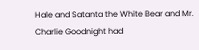Hale and Satanta the White Bear and Mr. Charlie Goodnight had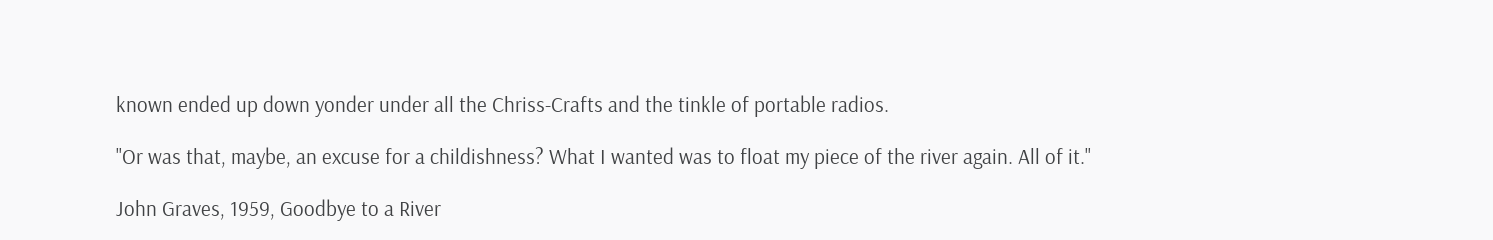known ended up down yonder under all the Chriss-Crafts and the tinkle of portable radios.

"Or was that, maybe, an excuse for a childishness? What I wanted was to float my piece of the river again. All of it."

John Graves, 1959, Goodbye to a River